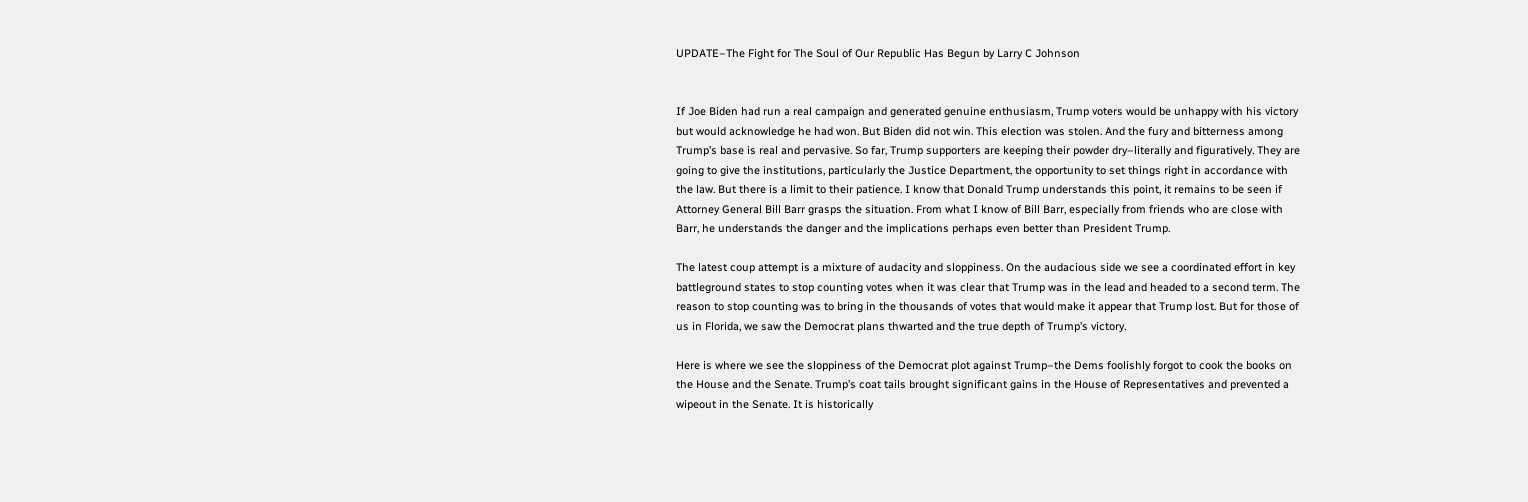UPDATE–The Fight for The Soul of Our Republic Has Begun by Larry C Johnson


If Joe Biden had run a real campaign and generated genuine enthusiasm, Trump voters would be unhappy with his victory but would acknowledge he had won. But Biden did not win. This election was stolen. And the fury and bitterness among Trump’s base is real and pervasive. So far, Trump supporters are keeping their powder dry–literally and figuratively. They are going to give the institutions, particularly the Justice Department, the opportunity to set things right in accordance with the law. But there is a limit to their patience. I know that Donald Trump understands this point, it remains to be seen if Attorney General Bill Barr grasps the situation. From what I know of Bill Barr, especially from friends who are close with Barr, he understands the danger and the implications perhaps even better than President Trump.

The latest coup attempt is a mixture of audacity and sloppiness. On the audacious side we see a coordinated effort in key battleground states to stop counting votes when it was clear that Trump was in the lead and headed to a second term. The reason to stop counting was to bring in the thousands of votes that would make it appear that Trump lost. But for those of us in Florida, we saw the Democrat plans thwarted and the true depth of Trump’s victory.

Here is where we see the sloppiness of the Democrat plot against Trump–the Dems foolishly forgot to cook the books on the House and the Senate. Trump’s coat tails brought significant gains in the House of Representatives and prevented a wipeout in the Senate. It is historically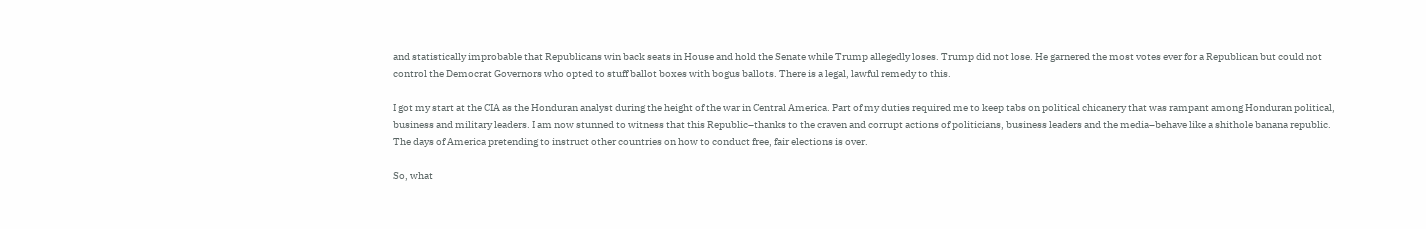and statistically improbable that Republicans win back seats in House and hold the Senate while Trump allegedly loses. Trump did not lose. He garnered the most votes ever for a Republican but could not control the Democrat Governors who opted to stuff ballot boxes with bogus ballots. There is a legal, lawful remedy to this.

I got my start at the CIA as the Honduran analyst during the height of the war in Central America. Part of my duties required me to keep tabs on political chicanery that was rampant among Honduran political, business and military leaders. I am now stunned to witness that this Republic–thanks to the craven and corrupt actions of politicians, business leaders and the media–behave like a shithole banana republic. The days of America pretending to instruct other countries on how to conduct free, fair elections is over.

So, what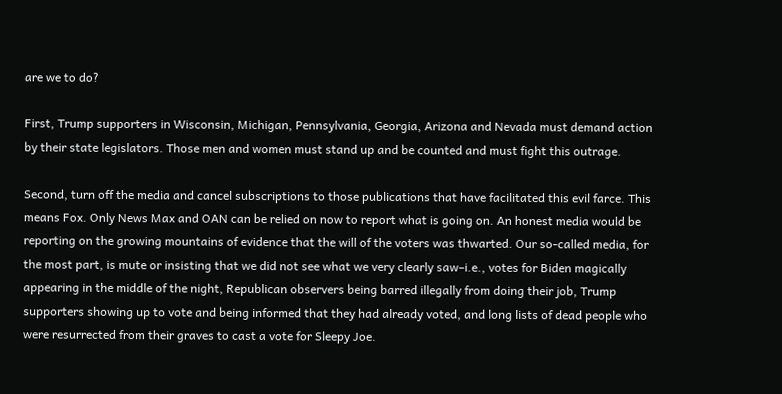are we to do?

First, Trump supporters in Wisconsin, Michigan, Pennsylvania, Georgia, Arizona and Nevada must demand action by their state legislators. Those men and women must stand up and be counted and must fight this outrage.

Second, turn off the media and cancel subscriptions to those publications that have facilitated this evil farce. This means Fox. Only News Max and OAN can be relied on now to report what is going on. An honest media would be reporting on the growing mountains of evidence that the will of the voters was thwarted. Our so-called media, for the most part, is mute or insisting that we did not see what we very clearly saw–i.e., votes for Biden magically appearing in the middle of the night, Republican observers being barred illegally from doing their job, Trump supporters showing up to vote and being informed that they had already voted, and long lists of dead people who were resurrected from their graves to cast a vote for Sleepy Joe.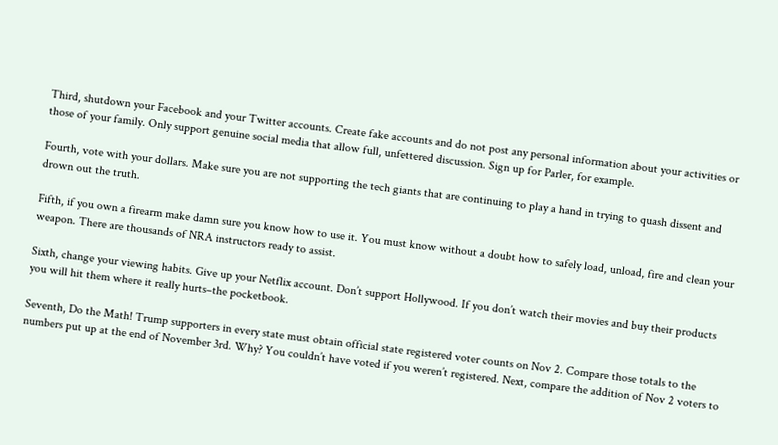Third, shutdown your Facebook and your Twitter accounts. Create fake accounts and do not post any personal information about your activities or those of your family. Only support genuine social media that allow full, unfettered discussion. Sign up for Parler, for example.

Fourth, vote with your dollars. Make sure you are not supporting the tech giants that are continuing to play a hand in trying to quash dissent and drown out the truth.

Fifth, if you own a firearm make damn sure you know how to use it. You must know without a doubt how to safely load, unload, fire and clean your weapon. There are thousands of NRA instructors ready to assist.

Sixth, change your viewing habits. Give up your Netflix account. Don’t support Hollywood. If you don’t watch their movies and buy their products you will hit them where it really hurts–the pocketbook.

Seventh, Do the Math! Trump supporters in every state must obtain official state registered voter counts on Nov 2. Compare those totals to the numbers put up at the end of November 3rd. Why? You couldn’t have voted if you weren’t registered. Next, compare the addition of Nov 2 voters to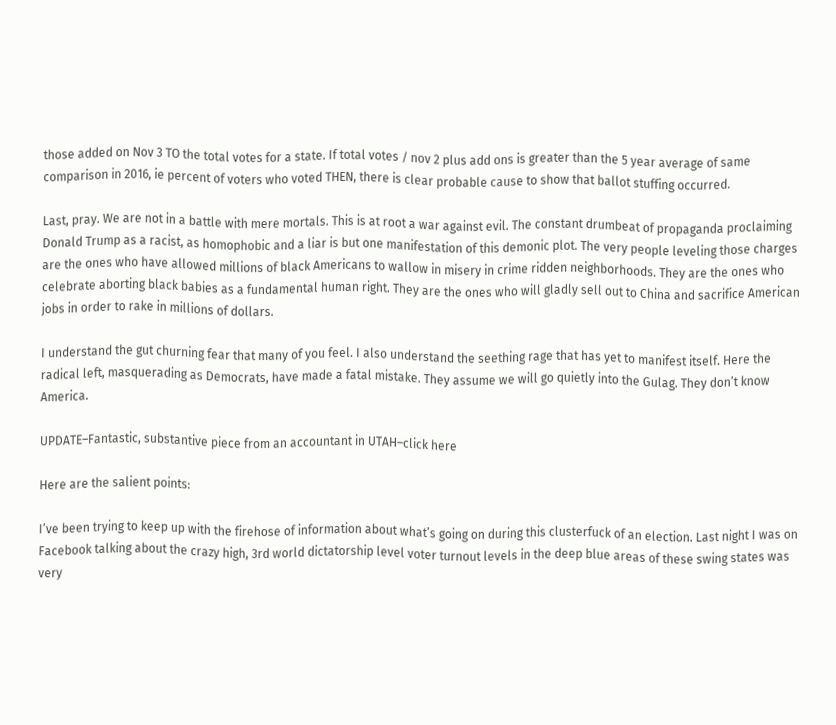those added on Nov 3 TO the total votes for a state. If total votes / nov 2 plus add ons is greater than the 5 year average of same comparison in 2016, ie percent of voters who voted THEN, there is clear probable cause to show that ballot stuffing occurred.

Last, pray. We are not in a battle with mere mortals. This is at root a war against evil. The constant drumbeat of propaganda proclaiming Donald Trump as a racist, as homophobic and a liar is but one manifestation of this demonic plot. The very people leveling those charges are the ones who have allowed millions of black Americans to wallow in misery in crime ridden neighborhoods. They are the ones who celebrate aborting black babies as a fundamental human right. They are the ones who will gladly sell out to China and sacrifice American jobs in order to rake in millions of dollars.

I understand the gut churning fear that many of you feel. I also understand the seething rage that has yet to manifest itself. Here the radical left, masquerading as Democrats, have made a fatal mistake. They assume we will go quietly into the Gulag. They don’t know America.

UPDATE–Fantastic, substantive piece from an accountant in UTAH–click here

Here are the salient points:

I’ve been trying to keep up with the firehose of information about what’s going on during this clusterfuck of an election. Last night I was on Facebook talking about the crazy high, 3rd world dictatorship level voter turnout levels in the deep blue areas of these swing states was very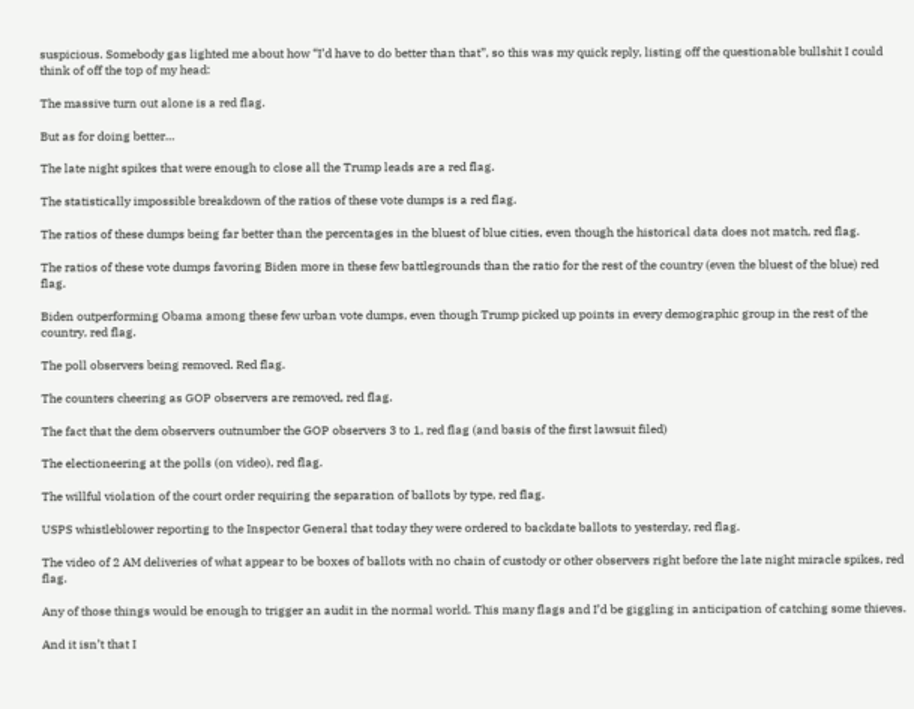suspicious. Somebody gas lighted me about how “I’d have to do better than that”, so this was my quick reply, listing off the questionable bullshit I could think of off the top of my head:

The massive turn out alone is a red flag.

But as for doing better…

The late night spikes that were enough to close all the Trump leads are a red flag.

The statistically impossible breakdown of the ratios of these vote dumps is a red flag.

The ratios of these dumps being far better than the percentages in the bluest of blue cities, even though the historical data does not match, red flag.

The ratios of these vote dumps favoring Biden more in these few battlegrounds than the ratio for the rest of the country (even the bluest of the blue) red flag.

Biden outperforming Obama among these few urban vote dumps, even though Trump picked up points in every demographic group in the rest of the country, red flag.

The poll observers being removed. Red flag.

The counters cheering as GOP observers are removed, red flag.

The fact that the dem observers outnumber the GOP observers 3 to 1, red flag (and basis of the first lawsuit filed)

The electioneering at the polls (on video), red flag.

The willful violation of the court order requiring the separation of ballots by type, red flag.

USPS whistleblower reporting to the Inspector General that today they were ordered to backdate ballots to yesterday, red flag.

The video of 2 AM deliveries of what appear to be boxes of ballots with no chain of custody or other observers right before the late night miracle spikes, red flag.

Any of those things would be enough to trigger an audit in the normal world. This many flags and I’d be giggling in anticipation of catching some thieves.

And it isn’t that I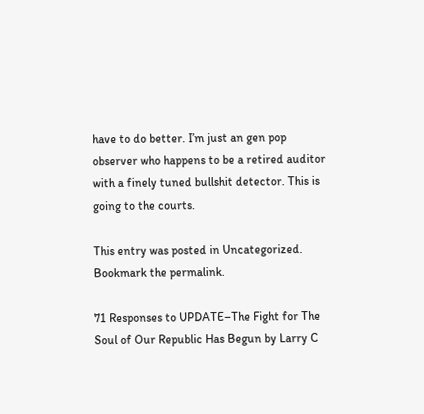have to do better. I’m just an gen pop observer who happens to be a retired auditor with a finely tuned bullshit detector. This is going to the courts.

This entry was posted in Uncategorized. Bookmark the permalink.

71 Responses to UPDATE–The Fight for The Soul of Our Republic Has Begun by Larry C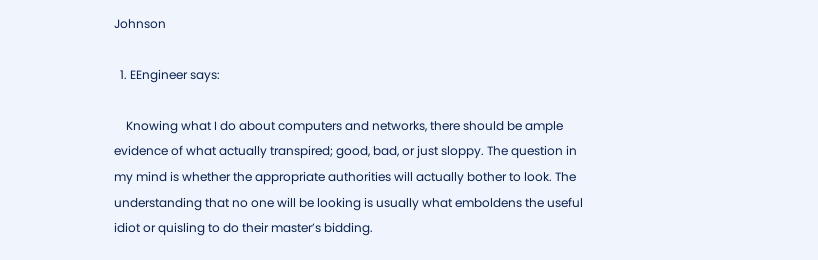Johnson

  1. EEngineer says:

    Knowing what I do about computers and networks, there should be ample evidence of what actually transpired; good, bad, or just sloppy. The question in my mind is whether the appropriate authorities will actually bother to look. The understanding that no one will be looking is usually what emboldens the useful idiot or quisling to do their master’s bidding.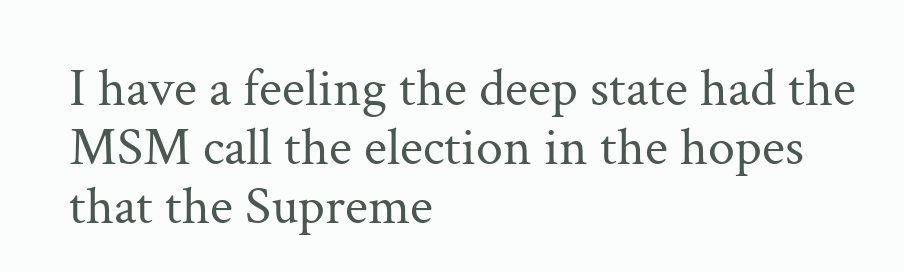I have a feeling the deep state had the MSM call the election in the hopes that the Supreme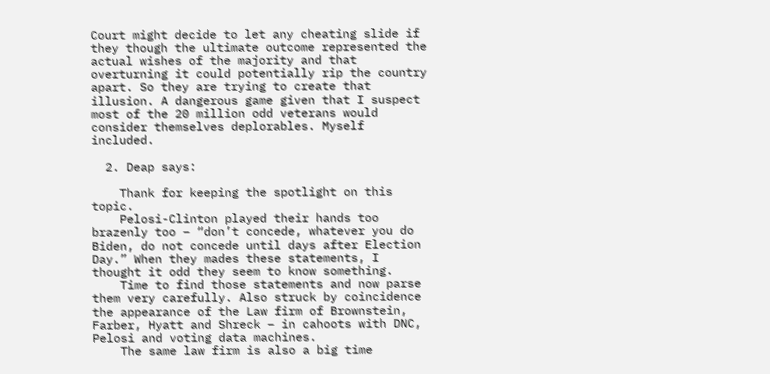Court might decide to let any cheating slide if they though the ultimate outcome represented the actual wishes of the majority and that overturning it could potentially rip the country apart. So they are trying to create that illusion. A dangerous game given that I suspect most of the 20 million odd veterans would consider themselves deplorables. Myself included.

  2. Deap says:

    Thank for keeping the spotlight on this topic.
    Pelosi-Clinton played their hands too brazenly too – “don’t concede, whatever you do Biden, do not concede until days after Election Day.” When they mades these statements, I thought it odd they seem to know something.
    Time to find those statements and now parse them very carefully. Also struck by coincidence the appearance of the Law firm of Brownstein, Farber, Hyatt and Shreck – in cahoots with DNC, Pelosi and voting data machines.
    The same law firm is also a big time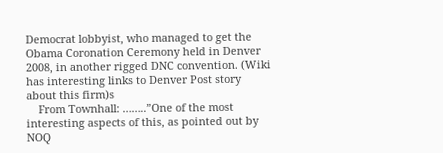Democrat lobbyist, who managed to get the Obama Coronation Ceremony held in Denver 2008, in another rigged DNC convention. (Wiki has interesting links to Denver Post story about this firm)s
    From Townhall: ……..”One of the most interesting aspects of this, as pointed out by NOQ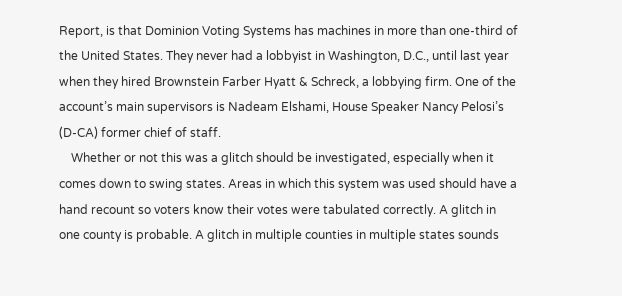Report, is that Dominion Voting Systems has machines in more than one-third of the United States. They never had a lobbyist in Washington, D.C., until last year when they hired Brownstein Farber Hyatt & Schreck, a lobbying firm. One of the account’s main supervisors is Nadeam Elshami, House Speaker Nancy Pelosi’s (D-CA) former chief of staff.
    Whether or not this was a glitch should be investigated, especially when it comes down to swing states. Areas in which this system was used should have a hand recount so voters know their votes were tabulated correctly. A glitch in one county is probable. A glitch in multiple counties in multiple states sounds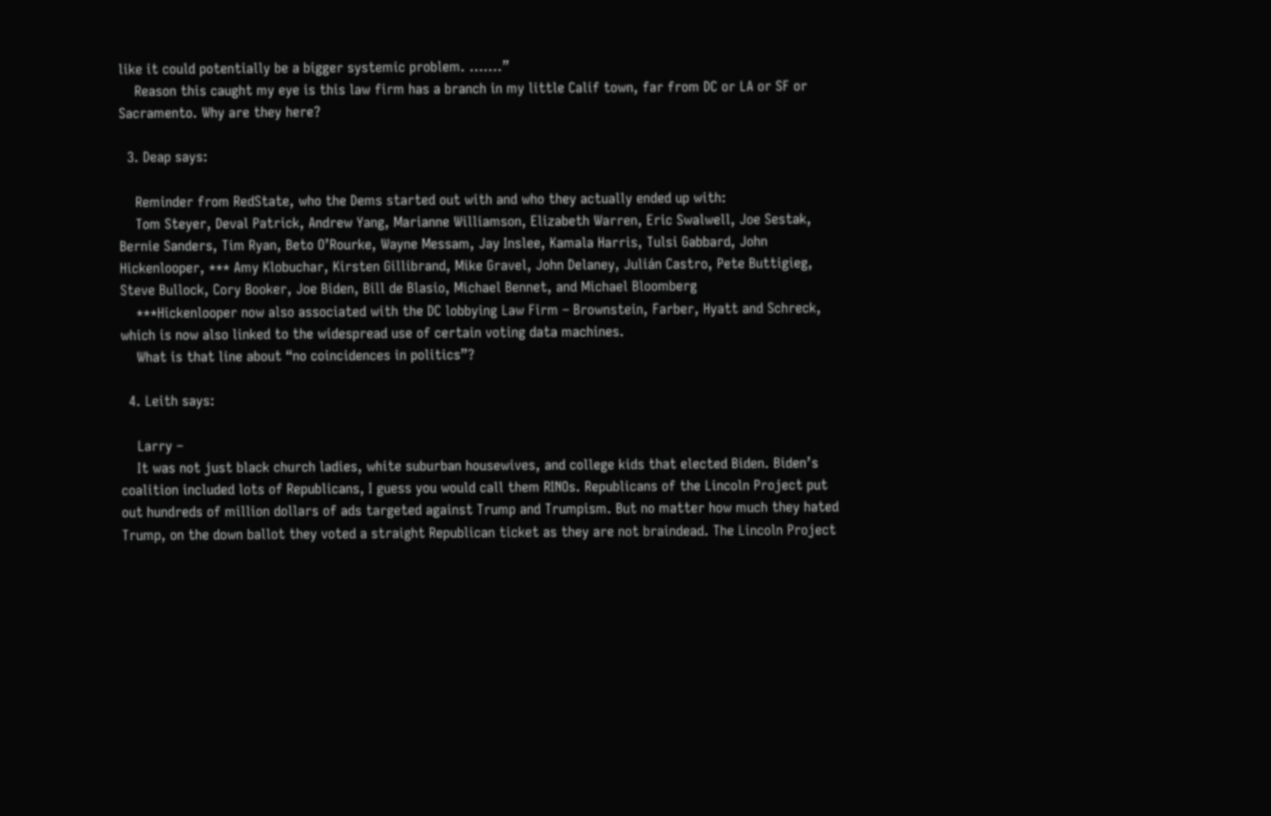like it could potentially be a bigger systemic problem. …….”
    Reason this caught my eye is this law firm has a branch in my little Calif town, far from DC or LA or SF or Sacramento. Why are they here?

  3. Deap says:

    Reminder from RedState, who the Dems started out with and who they actually ended up with:
    Tom Steyer, Deval Patrick, Andrew Yang, Marianne Williamson, Elizabeth Warren, Eric Swalwell, Joe Sestak, Bernie Sanders, Tim Ryan, Beto O’Rourke, Wayne Messam, Jay Inslee, Kamala Harris, Tulsi Gabbard, John Hickenlooper, *** Amy Klobuchar, Kirsten Gillibrand, Mike Gravel, John Delaney, Julián Castro, Pete Buttigieg, Steve Bullock, Cory Booker, Joe Biden, Bill de Blasio, Michael Bennet, and Michael Bloomberg
    ***Hickenlooper now also associated with the DC lobbying Law Firm – Brownstein, Farber, Hyatt and Schreck, which is now also linked to the widespread use of certain voting data machines.
    What is that line about “no coincidences in politics”?

  4. Leith says:

    Larry –
    It was not just black church ladies, white suburban housewives, and college kids that elected Biden. Biden’s coalition included lots of Republicans, I guess you would call them RINOs. Republicans of the Lincoln Project put out hundreds of million dollars of ads targeted against Trump and Trumpism. But no matter how much they hated Trump, on the down ballot they voted a straight Republican ticket as they are not braindead. The Lincoln Project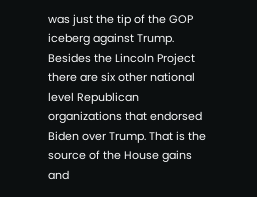was just the tip of the GOP iceberg against Trump. Besides the Lincoln Project there are six other national level Republican organizations that endorsed Biden over Trump. That is the source of the House gains and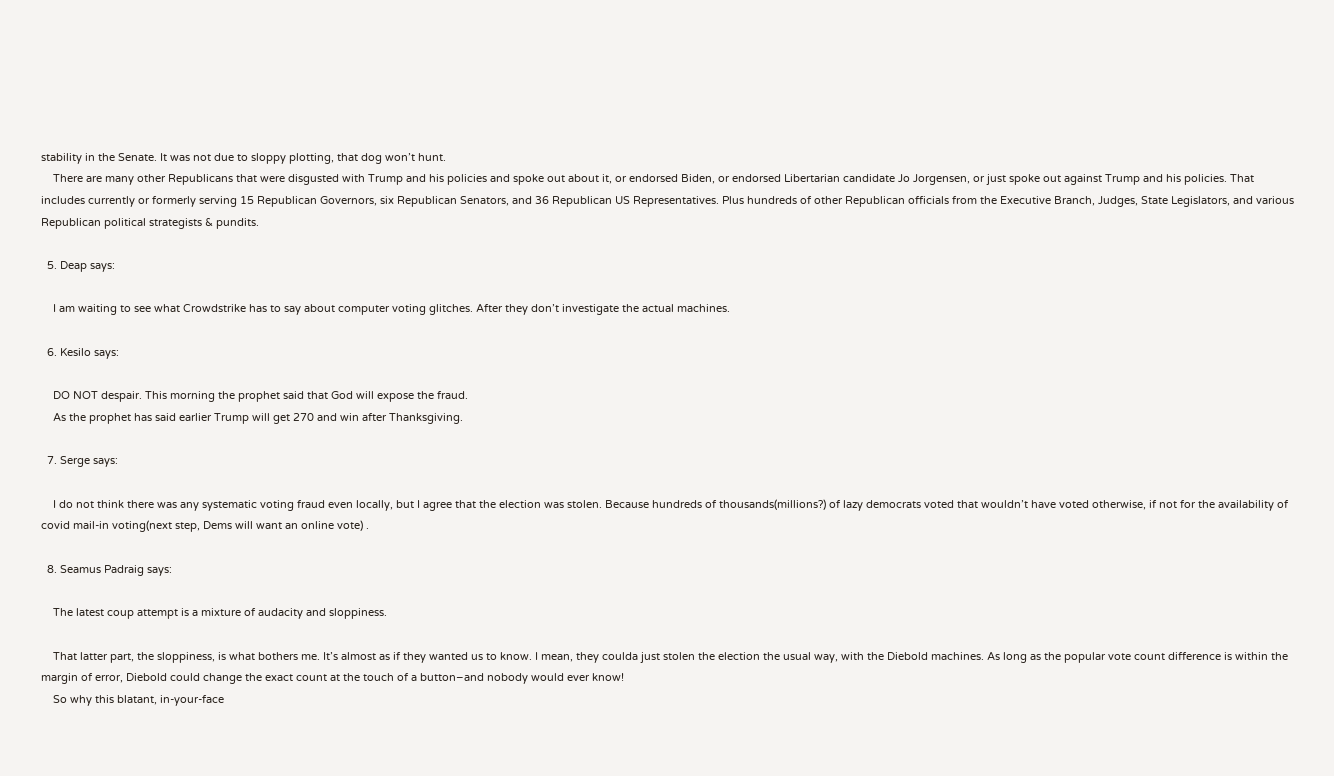stability in the Senate. It was not due to sloppy plotting, that dog won’t hunt.
    There are many other Republicans that were disgusted with Trump and his policies and spoke out about it, or endorsed Biden, or endorsed Libertarian candidate Jo Jorgensen, or just spoke out against Trump and his policies. That includes currently or formerly serving 15 Republican Governors, six Republican Senators, and 36 Republican US Representatives. Plus hundreds of other Republican officials from the Executive Branch, Judges, State Legislators, and various Republican political strategists & pundits.

  5. Deap says:

    I am waiting to see what Crowdstrike has to say about computer voting glitches. After they don’t investigate the actual machines.

  6. Kesilo says:

    DO NOT despair. This morning the prophet said that God will expose the fraud.
    As the prophet has said earlier Trump will get 270 and win after Thanksgiving.

  7. Serge says:

    I do not think there was any systematic voting fraud even locally, but I agree that the election was stolen. Because hundreds of thousands(millions?) of lazy democrats voted that wouldn’t have voted otherwise, if not for the availability of covid mail-in voting(next step, Dems will want an online vote) .

  8. Seamus Padraig says:

    The latest coup attempt is a mixture of audacity and sloppiness.

    That latter part, the sloppiness, is what bothers me. It’s almost as if they wanted us to know. I mean, they coulda just stolen the election the usual way, with the Diebold machines. As long as the popular vote count difference is within the margin of error, Diebold could change the exact count at the touch of a button–and nobody would ever know!
    So why this blatant, in-your-face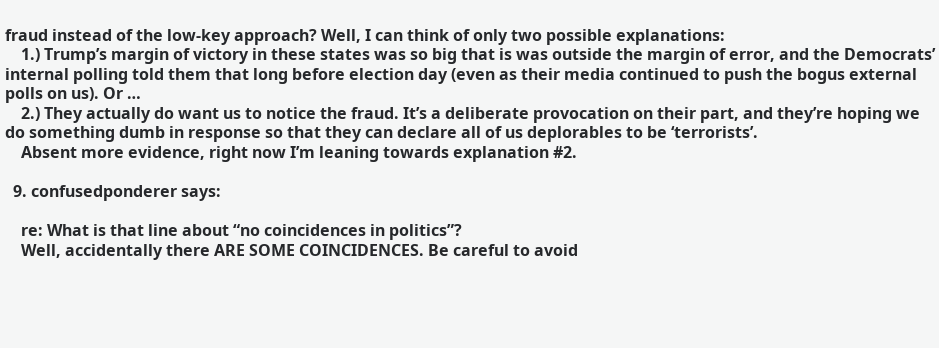fraud instead of the low-key approach? Well, I can think of only two possible explanations:
    1.) Trump’s margin of victory in these states was so big that is was outside the margin of error, and the Democrats’ internal polling told them that long before election day (even as their media continued to push the bogus external polls on us). Or …
    2.) They actually do want us to notice the fraud. It’s a deliberate provocation on their part, and they’re hoping we do something dumb in response so that they can declare all of us deplorables to be ‘terrorists’.
    Absent more evidence, right now I’m leaning towards explanation #2.

  9. confusedponderer says:

    re: What is that line about “no coincidences in politics”?
    Well, accidentally there ARE SOME COINCIDENCES. Be careful to avoid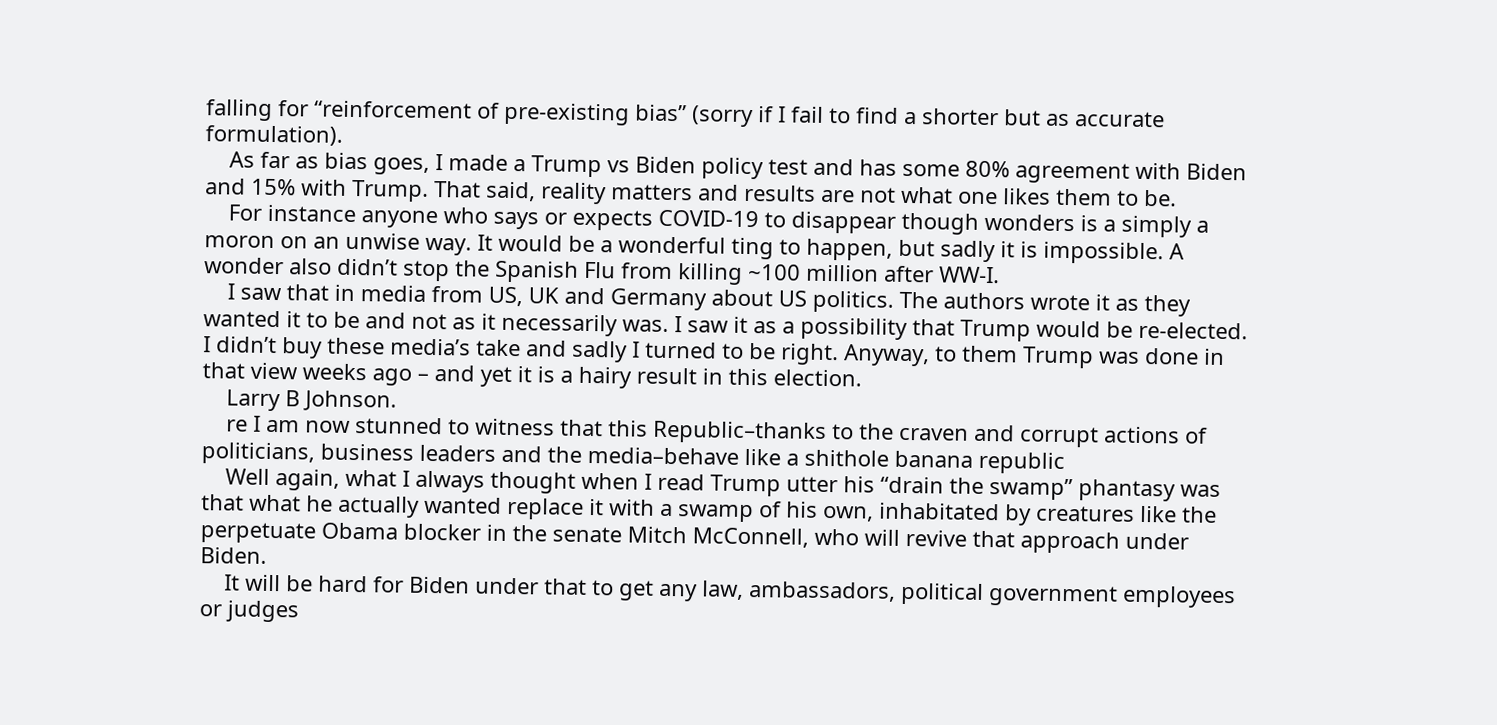falling for “reinforcement of pre-existing bias” (sorry if I fail to find a shorter but as accurate formulation).
    As far as bias goes, I made a Trump vs Biden policy test and has some 80% agreement with Biden and 15% with Trump. That said, reality matters and results are not what one likes them to be.
    For instance anyone who says or expects COVID-19 to disappear though wonders is a simply a moron on an unwise way. It would be a wonderful ting to happen, but sadly it is impossible. A wonder also didn’t stop the Spanish Flu from killing ~100 million after WW-I.
    I saw that in media from US, UK and Germany about US politics. The authors wrote it as they wanted it to be and not as it necessarily was. I saw it as a possibility that Trump would be re-elected. I didn’t buy these media’s take and sadly I turned to be right. Anyway, to them Trump was done in that view weeks ago – and yet it is a hairy result in this election.
    Larry B Johnson.
    re I am now stunned to witness that this Republic–thanks to the craven and corrupt actions of politicians, business leaders and the media–behave like a shithole banana republic
    Well again, what I always thought when I read Trump utter his “drain the swamp” phantasy was that what he actually wanted replace it with a swamp of his own, inhabitated by creatures like the perpetuate Obama blocker in the senate Mitch McConnell, who will revive that approach under Biden.
    It will be hard for Biden under that to get any law, ambassadors, political government employees or judges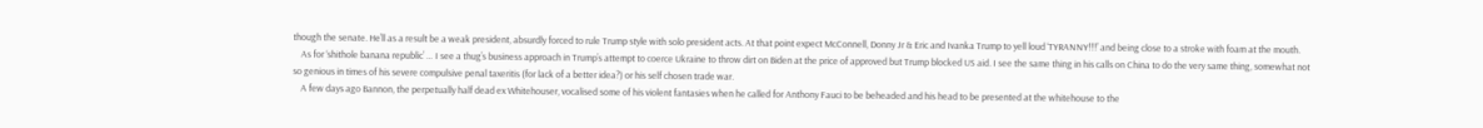though the senate. He’ll as a result be a weak president, absurdly forced to rule Trump style with solo president acts. At that point expect McConnell, Donny Jr & Eric and Ivanka Trump to yell loud ‘TYRANNY!!!’ and being close to a stroke with foam at the mouth.
    As for ‘shithole banana republic’ … I see a thug’s business approach in Trump’s attempt to coerce Ukraine to throw dirt on Biden at the price of approved but Trump blocked US aid. I see the same thing in his calls on China to do the very same thing, somewhat not so genious in times of his severe compulsive penal taxeritis (for lack of a better idea?) or his self chosen trade war.
    A few days ago Bannon, the perpetually half dead ex Whitehouser, vocalised some of his violent fantasies when he called for Anthony Fauci to be beheaded and his head to be presented at the whitehouse to the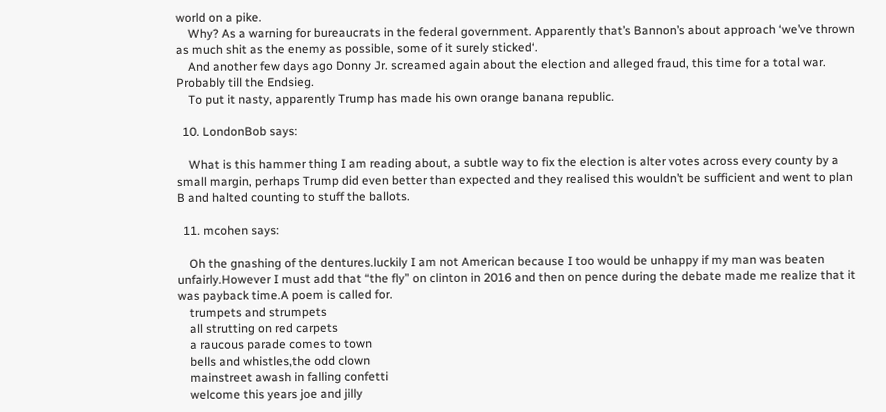world on a pike.
    Why? As a warning for bureaucrats in the federal government. Apparently that’s Bannon’s about approach ‘we’ve thrown as much shit as the enemy as possible, some of it surely sticked‘.
    And another few days ago Donny Jr. screamed again about the election and alleged fraud, this time for a total war. Probably till the Endsieg.
    To put it nasty, apparently Trump has made his own orange banana republic.

  10. LondonBob says:

    What is this hammer thing I am reading about, a subtle way to fix the election is alter votes across every county by a small margin, perhaps Trump did even better than expected and they realised this wouldn’t be sufficient and went to plan B and halted counting to stuff the ballots.

  11. mcohen says:

    Oh the gnashing of the dentures.luckily I am not American because I too would be unhappy if my man was beaten unfairly.However I must add that “the fly” on clinton in 2016 and then on pence during the debate made me realize that it was payback time.A poem is called for.
    trumpets and strumpets
    all strutting on red carpets
    a raucous parade comes to town
    bells and whistles,the odd clown
    mainstreet awash in falling confetti
    welcome this years joe and jilly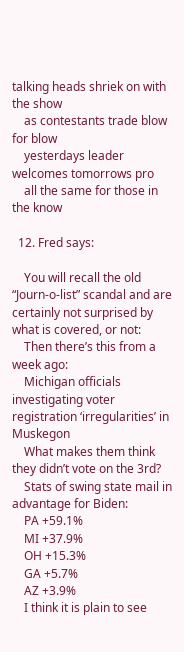talking heads shriek on with the show
    as contestants trade blow for blow
    yesterdays leader welcomes tomorrows pro
    all the same for those in the know

  12. Fred says:

    You will recall the old “Journ-o-list” scandal and are certainly not surprised by what is covered, or not:
    Then there’s this from a week ago:
    Michigan officials investigating voter registration ‘irregularities’ in Muskegon
    What makes them think they didn’t vote on the 3rd?
    Stats of swing state mail in advantage for Biden:
    PA +59.1%
    MI +37.9%
    OH +15.3%
    GA +5.7%
    AZ +3.9%
    I think it is plain to see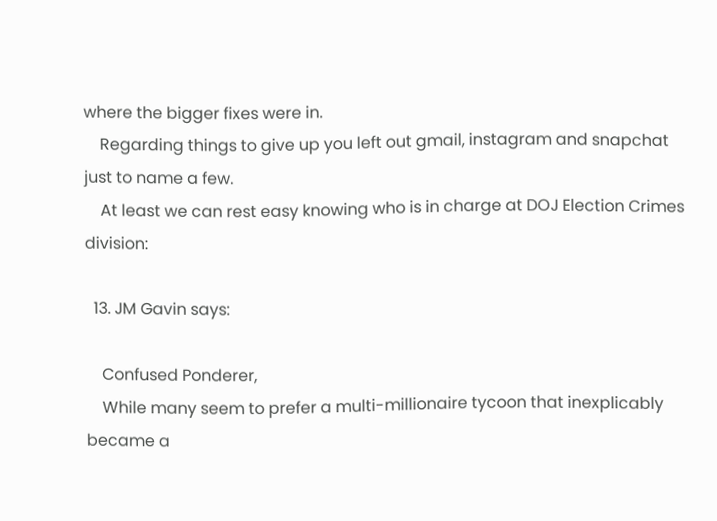where the bigger fixes were in.
    Regarding things to give up you left out gmail, instagram and snapchat just to name a few.
    At least we can rest easy knowing who is in charge at DOJ Election Crimes division:

  13. JM Gavin says:

    Confused Ponderer,
    While many seem to prefer a multi-millionaire tycoon that inexplicably became a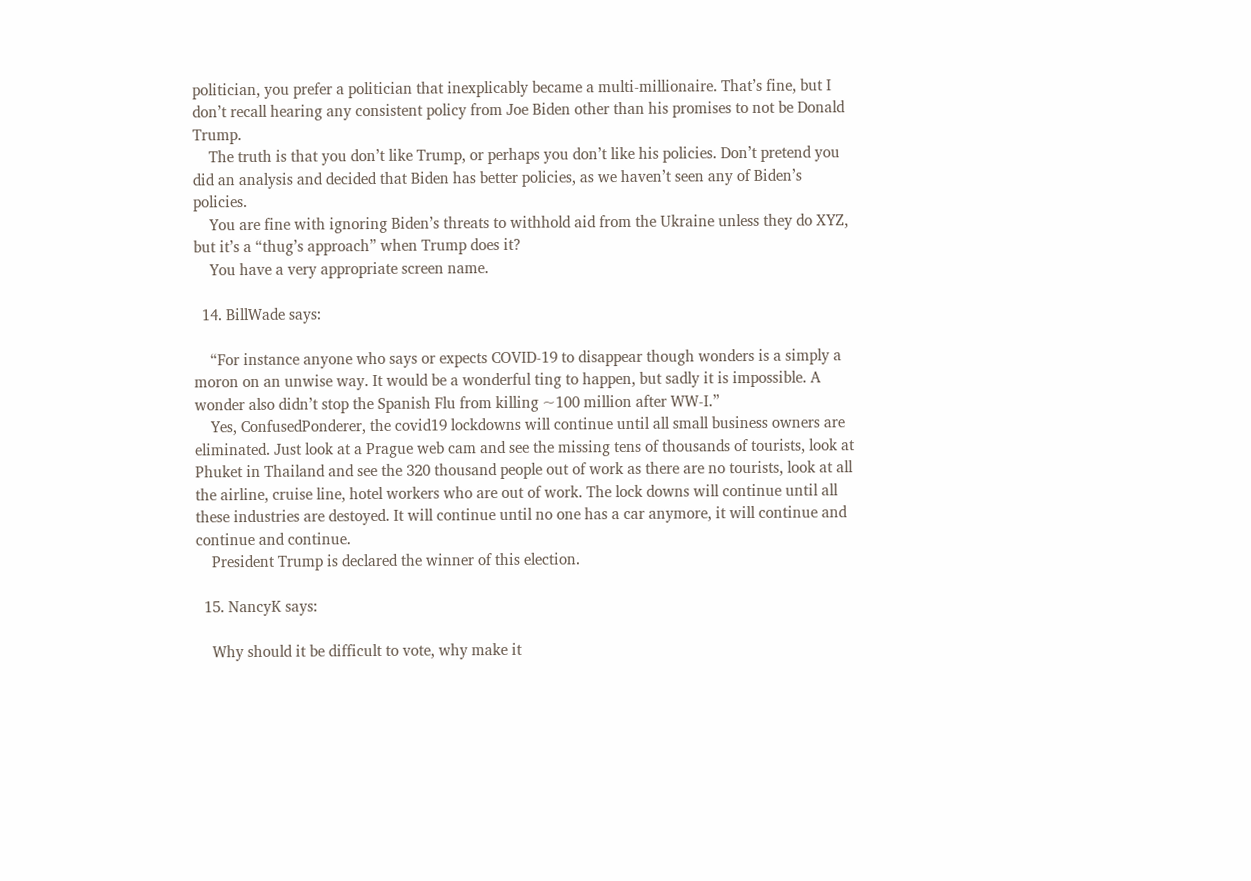politician, you prefer a politician that inexplicably became a multi-millionaire. That’s fine, but I don’t recall hearing any consistent policy from Joe Biden other than his promises to not be Donald Trump.
    The truth is that you don’t like Trump, or perhaps you don’t like his policies. Don’t pretend you did an analysis and decided that Biden has better policies, as we haven’t seen any of Biden’s policies.
    You are fine with ignoring Biden’s threats to withhold aid from the Ukraine unless they do XYZ, but it’s a “thug’s approach” when Trump does it?
    You have a very appropriate screen name.

  14. BillWade says:

    “For instance anyone who says or expects COVID-19 to disappear though wonders is a simply a moron on an unwise way. It would be a wonderful ting to happen, but sadly it is impossible. A wonder also didn’t stop the Spanish Flu from killing ~100 million after WW-I.”
    Yes, ConfusedPonderer, the covid19 lockdowns will continue until all small business owners are eliminated. Just look at a Prague web cam and see the missing tens of thousands of tourists, look at Phuket in Thailand and see the 320 thousand people out of work as there are no tourists, look at all the airline, cruise line, hotel workers who are out of work. The lock downs will continue until all these industries are destoyed. It will continue until no one has a car anymore, it will continue and continue and continue.
    President Trump is declared the winner of this election.

  15. NancyK says:

    Why should it be difficult to vote, why make it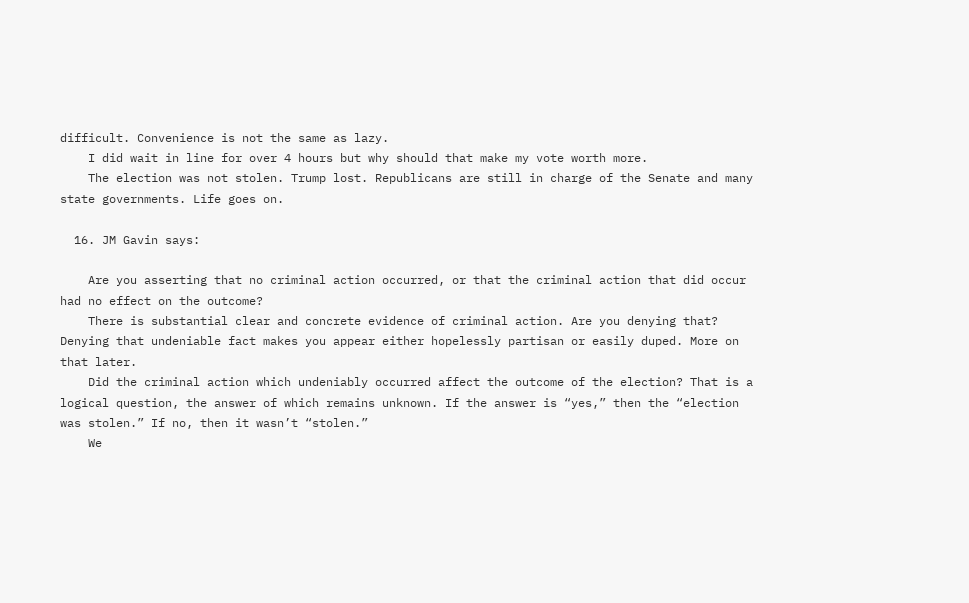difficult. Convenience is not the same as lazy.
    I did wait in line for over 4 hours but why should that make my vote worth more.
    The election was not stolen. Trump lost. Republicans are still in charge of the Senate and many state governments. Life goes on.

  16. JM Gavin says:

    Are you asserting that no criminal action occurred, or that the criminal action that did occur had no effect on the outcome?
    There is substantial clear and concrete evidence of criminal action. Are you denying that? Denying that undeniable fact makes you appear either hopelessly partisan or easily duped. More on that later.
    Did the criminal action which undeniably occurred affect the outcome of the election? That is a logical question, the answer of which remains unknown. If the answer is “yes,” then the “election was stolen.” If no, then it wasn’t “stolen.”
    We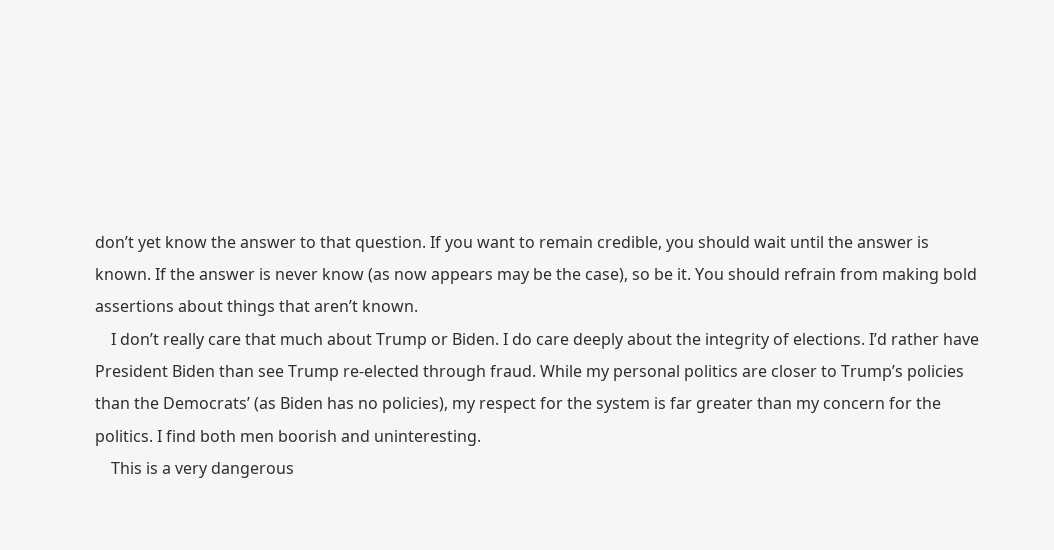don’t yet know the answer to that question. If you want to remain credible, you should wait until the answer is known. If the answer is never know (as now appears may be the case), so be it. You should refrain from making bold assertions about things that aren’t known.
    I don’t really care that much about Trump or Biden. I do care deeply about the integrity of elections. I’d rather have President Biden than see Trump re-elected through fraud. While my personal politics are closer to Trump’s policies than the Democrats’ (as Biden has no policies), my respect for the system is far greater than my concern for the politics. I find both men boorish and uninteresting.
    This is a very dangerous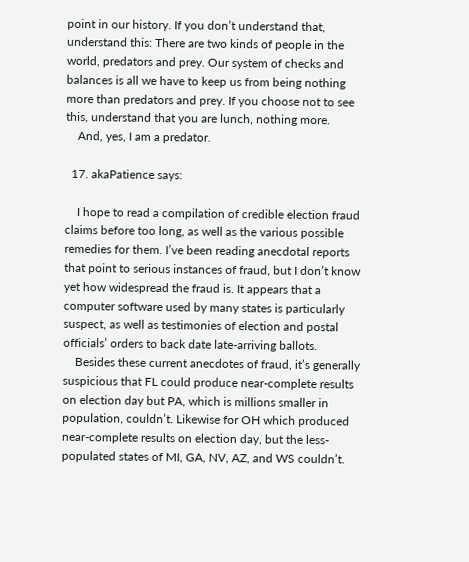point in our history. If you don’t understand that, understand this: There are two kinds of people in the world, predators and prey. Our system of checks and balances is all we have to keep us from being nothing more than predators and prey. If you choose not to see this, understand that you are lunch, nothing more.
    And, yes, I am a predator.

  17. akaPatience says:

    I hope to read a compilation of credible election fraud claims before too long, as well as the various possible remedies for them. I’ve been reading anecdotal reports that point to serious instances of fraud, but I don’t know yet how widespread the fraud is. It appears that a computer software used by many states is particularly suspect, as well as testimonies of election and postal officials’ orders to back date late-arriving ballots.
    Besides these current anecdotes of fraud, it’s generally suspicious that FL could produce near-complete results on election day but PA, which is millions smaller in population, couldn’t. Likewise for OH which produced near-complete results on election day, but the less-populated states of MI, GA, NV, AZ, and WS couldn’t.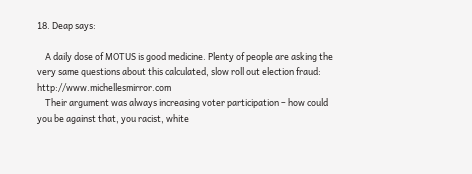18. Deap says:

    A daily dose of MOTUS is good medicine. Plenty of people are asking the very same questions about this calculated, slow roll out election fraud: http://www.michellesmirror.com
    Their argument was always increasing voter participation – how could you be against that, you racist, white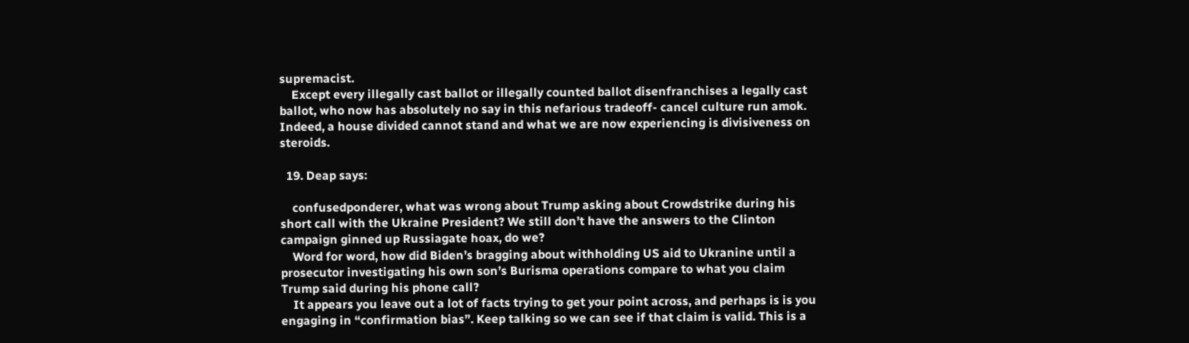supremacist.
    Except every illegally cast ballot or illegally counted ballot disenfranchises a legally cast ballot, who now has absolutely no say in this nefarious tradeoff- cancel culture run amok. Indeed, a house divided cannot stand and what we are now experiencing is divisiveness on steroids.

  19. Deap says:

    confusedponderer, what was wrong about Trump asking about Crowdstrike during his short call with the Ukraine President? We still don’t have the answers to the Clinton campaign ginned up Russiagate hoax, do we?
    Word for word, how did Biden’s bragging about withholding US aid to Ukranine until a prosecutor investigating his own son’s Burisma operations compare to what you claim Trump said during his phone call?
    It appears you leave out a lot of facts trying to get your point across, and perhaps is is you engaging in “confirmation bias”. Keep talking so we can see if that claim is valid. This is a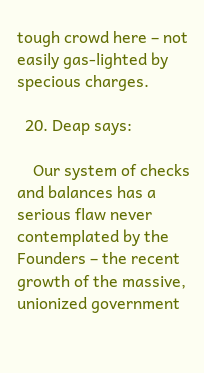tough crowd here – not easily gas-lighted by specious charges.

  20. Deap says:

    Our system of checks and balances has a serious flaw never contemplated by the Founders – the recent growth of the massive, unionized government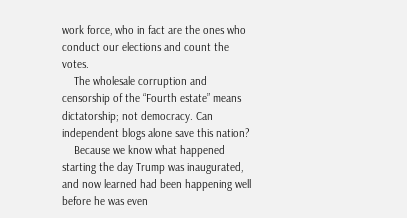work force, who in fact are the ones who conduct our elections and count the votes.
    The wholesale corruption and censorship of the “Fourth estate” means dictatorship; not democracy. Can independent blogs alone save this nation?
    Because we know what happened starting the day Trump was inaugurated, and now learned had been happening well before he was even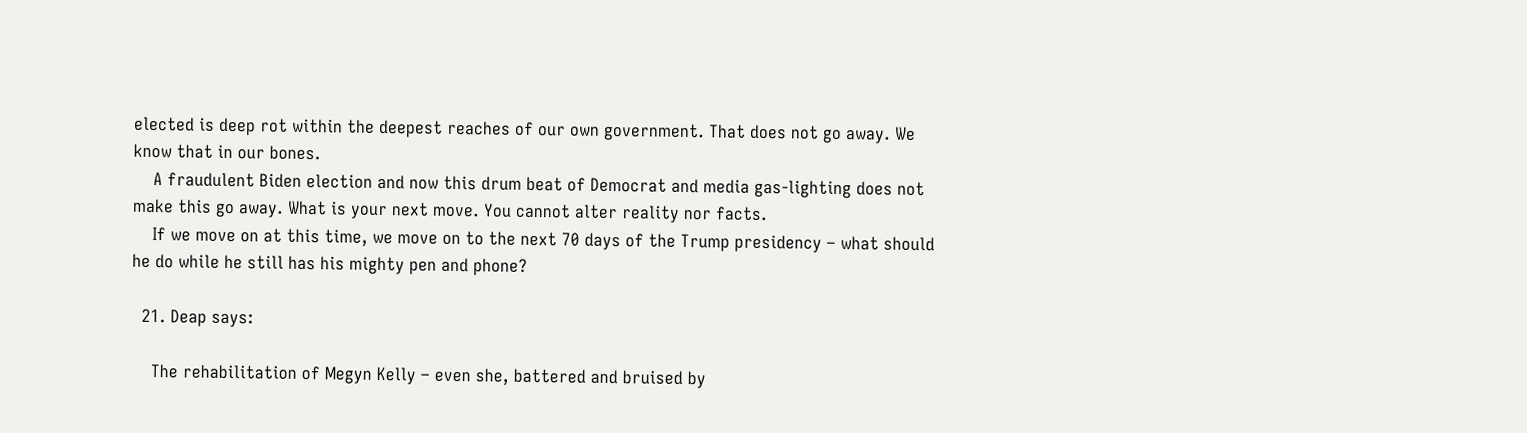elected is deep rot within the deepest reaches of our own government. That does not go away. We know that in our bones.
    A fraudulent Biden election and now this drum beat of Democrat and media gas-lighting does not make this go away. What is your next move. You cannot alter reality nor facts.
    If we move on at this time, we move on to the next 70 days of the Trump presidency – what should he do while he still has his mighty pen and phone?

  21. Deap says:

    The rehabilitation of Megyn Kelly – even she, battered and bruised by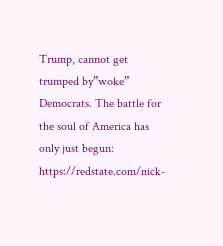Trump, cannot get trumped by”woke” Democrats. The battle for the soul of America has only just begun: https://redstate.com/nick-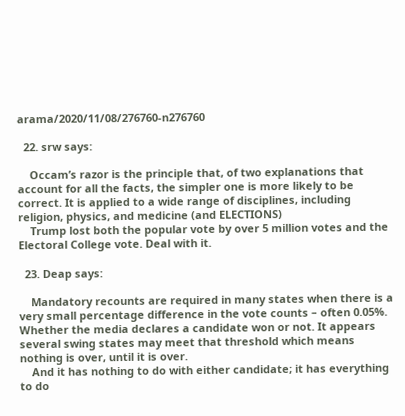arama/2020/11/08/276760-n276760

  22. srw says:

    Occam’s razor is the principle that, of two explanations that account for all the facts, the simpler one is more likely to be correct. It is applied to a wide range of disciplines, including religion, physics, and medicine (and ELECTIONS)
    Trump lost both the popular vote by over 5 million votes and the Electoral College vote. Deal with it.

  23. Deap says:

    Mandatory recounts are required in many states when there is a very small percentage difference in the vote counts – often 0.05%. Whether the media declares a candidate won or not. It appears several swing states may meet that threshold which means nothing is over, until it is over.
    And it has nothing to do with either candidate; it has everything to do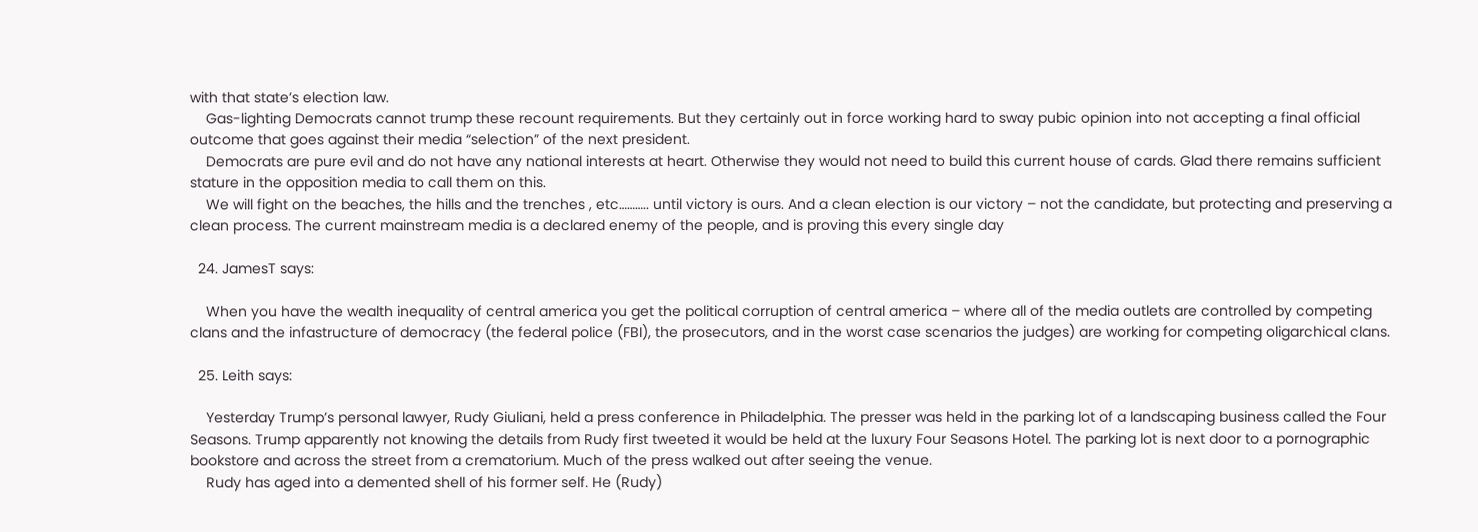with that state’s election law.
    Gas-lighting Democrats cannot trump these recount requirements. But they certainly out in force working hard to sway pubic opinion into not accepting a final official outcome that goes against their media “selection” of the next president.
    Democrats are pure evil and do not have any national interests at heart. Otherwise they would not need to build this current house of cards. Glad there remains sufficient stature in the opposition media to call them on this.
    We will fight on the beaches, the hills and the trenches , etc……….. until victory is ours. And a clean election is our victory – not the candidate, but protecting and preserving a clean process. The current mainstream media is a declared enemy of the people, and is proving this every single day

  24. JamesT says:

    When you have the wealth inequality of central america you get the political corruption of central america – where all of the media outlets are controlled by competing clans and the infastructure of democracy (the federal police (FBI), the prosecutors, and in the worst case scenarios the judges) are working for competing oligarchical clans.

  25. Leith says:

    Yesterday Trump’s personal lawyer, Rudy Giuliani, held a press conference in Philadelphia. The presser was held in the parking lot of a landscaping business called the Four Seasons. Trump apparently not knowing the details from Rudy first tweeted it would be held at the luxury Four Seasons Hotel. The parking lot is next door to a pornographic bookstore and across the street from a crematorium. Much of the press walked out after seeing the venue.
    Rudy has aged into a demented shell of his former self. He (Rudy)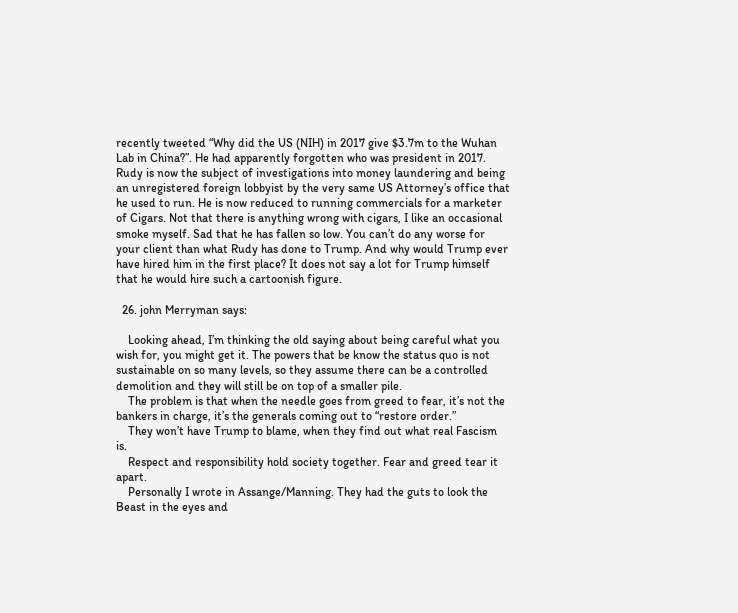recently tweeted “Why did the US (NIH) in 2017 give $3.7m to the Wuhan Lab in China?”. He had apparently forgotten who was president in 2017. Rudy is now the subject of investigations into money laundering and being an unregistered foreign lobbyist by the very same US Attorney’s office that he used to run. He is now reduced to running commercials for a marketer of Cigars. Not that there is anything wrong with cigars, I like an occasional smoke myself. Sad that he has fallen so low. You can’t do any worse for your client than what Rudy has done to Trump. And why would Trump ever have hired him in the first place? It does not say a lot for Trump himself that he would hire such a cartoonish figure.

  26. john Merryman says:

    Looking ahead, I’m thinking the old saying about being careful what you wish for, you might get it. The powers that be know the status quo is not sustainable on so many levels, so they assume there can be a controlled demolition and they will still be on top of a smaller pile.
    The problem is that when the needle goes from greed to fear, it’s not the bankers in charge, it’s the generals coming out to “restore order.”
    They won’t have Trump to blame, when they find out what real Fascism is.
    Respect and responsibility hold society together. Fear and greed tear it apart.
    Personally I wrote in Assange/Manning. They had the guts to look the Beast in the eyes and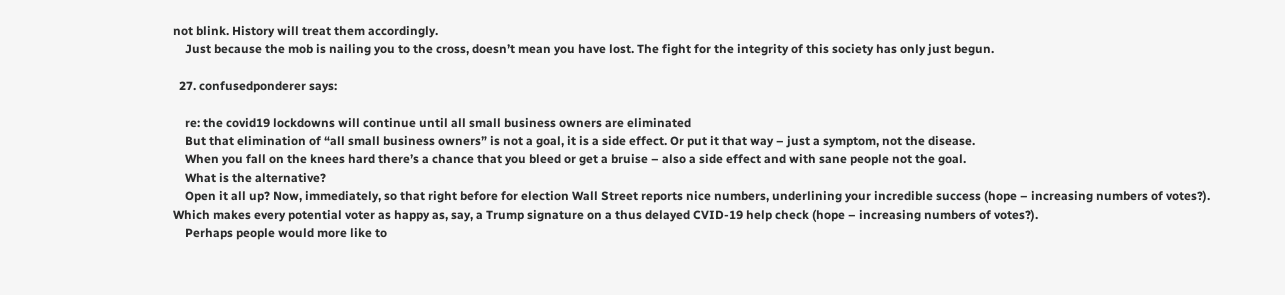not blink. History will treat them accordingly.
    Just because the mob is nailing you to the cross, doesn’t mean you have lost. The fight for the integrity of this society has only just begun.

  27. confusedponderer says:

    re: the covid19 lockdowns will continue until all small business owners are eliminated
    But that elimination of “all small business owners” is not a goal, it is a side effect. Or put it that way – just a symptom, not the disease.
    When you fall on the knees hard there’s a chance that you bleed or get a bruise – also a side effect and with sane people not the goal.
    What is the alternative?
    Open it all up? Now, immediately, so that right before for election Wall Street reports nice numbers, underlining your incredible success (hope – increasing numbers of votes?). Which makes every potential voter as happy as, say, a Trump signature on a thus delayed CVID-19 help check (hope – increasing numbers of votes?).
    Perhaps people would more like to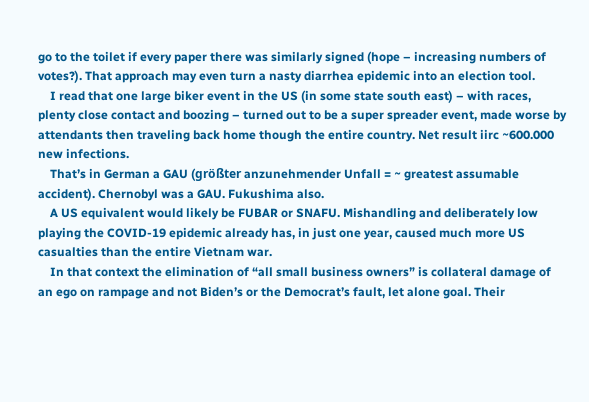go to the toilet if every paper there was similarly signed (hope – increasing numbers of votes?). That approach may even turn a nasty diarrhea epidemic into an election tool.
    I read that one large biker event in the US (in some state south east) – with races, plenty close contact and boozing – turned out to be a super spreader event, made worse by attendants then traveling back home though the entire country. Net result iirc ~600.000 new infections.
    That’s in German a GAU (größter anzunehmender Unfall = ~ greatest assumable accident). Chernobyl was a GAU. Fukushima also.
    A US equivalent would likely be FUBAR or SNAFU. Mishandling and deliberately low playing the COVID-19 epidemic already has, in just one year, caused much more US casualties than the entire Vietnam war.
    In that context the elimination of “all small business owners” is collateral damage of an ego on rampage and not Biden’s or the Democrat’s fault, let alone goal. Their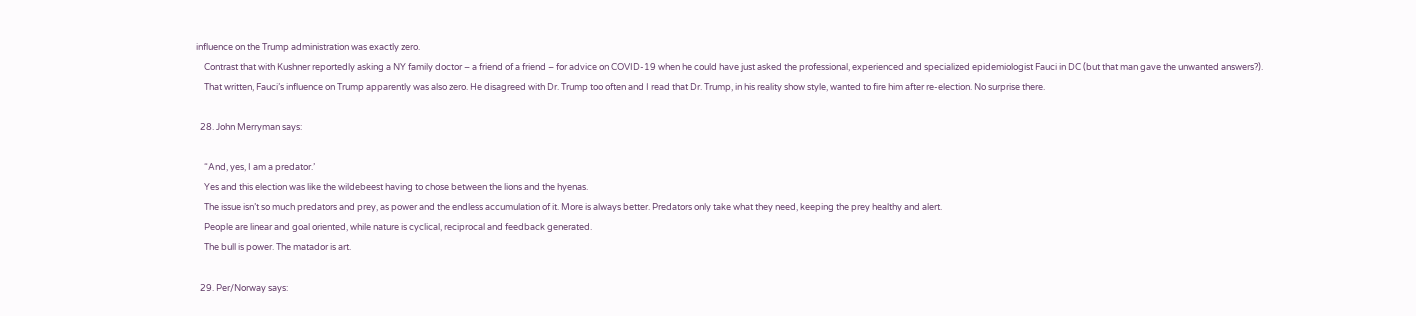influence on the Trump administration was exactly zero.
    Contrast that with Kushner reportedly asking a NY family doctor – a friend of a friend – for advice on COVID-19 when he could have just asked the professional, experienced and specialized epidemiologist Fauci in DC (but that man gave the unwanted answers?).
    That written, Fauci’s influence on Trump apparently was also zero. He disagreed with Dr. Trump too often and I read that Dr. Trump, in his reality show style, wanted to fire him after re-election. No surprise there.

  28. John Merryman says:

    “And, yes, I am a predator.’
    Yes and this election was like the wildebeest having to chose between the lions and the hyenas.
    The issue isn’t so much predators and prey, as power and the endless accumulation of it. More is always better. Predators only take what they need, keeping the prey healthy and alert.
    People are linear and goal oriented, while nature is cyclical, reciprocal and feedback generated.
    The bull is power. The matador is art.

  29. Per/Norway says: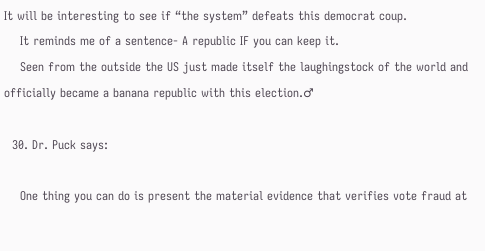It will be interesting to see if “the system” defeats this democrat coup.
    It reminds me of a sentence- A republic IF you can keep it.
    Seen from the outside the US just made itself the laughingstock of the world and officially became a banana republic with this election.♂

  30. Dr. Puck says:

    One thing you can do is present the material evidence that verifies vote fraud at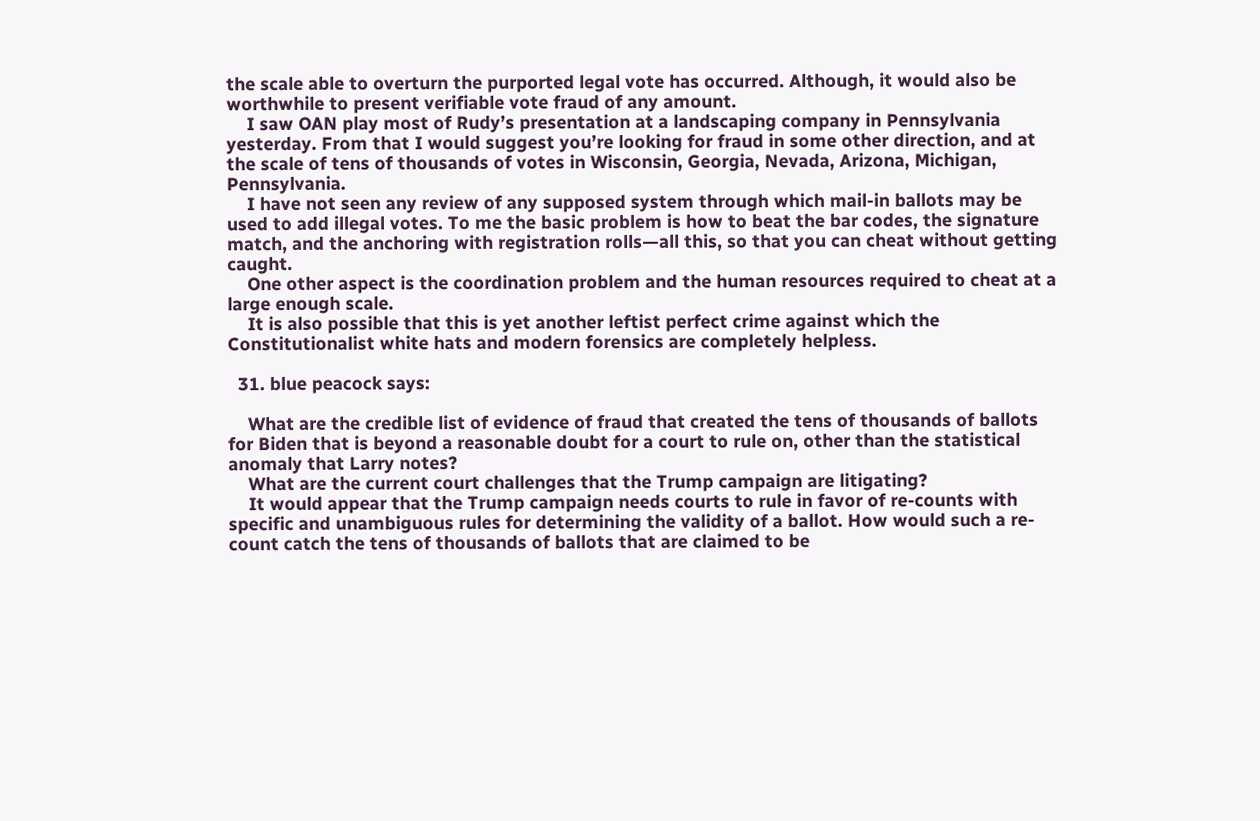the scale able to overturn the purported legal vote has occurred. Although, it would also be worthwhile to present verifiable vote fraud of any amount.
    I saw OAN play most of Rudy’s presentation at a landscaping company in Pennsylvania yesterday. From that I would suggest you’re looking for fraud in some other direction, and at the scale of tens of thousands of votes in Wisconsin, Georgia, Nevada, Arizona, Michigan, Pennsylvania.
    I have not seen any review of any supposed system through which mail-in ballots may be used to add illegal votes. To me the basic problem is how to beat the bar codes, the signature match, and the anchoring with registration rolls—all this, so that you can cheat without getting caught.
    One other aspect is the coordination problem and the human resources required to cheat at a large enough scale.
    It is also possible that this is yet another leftist perfect crime against which the Constitutionalist white hats and modern forensics are completely helpless.

  31. blue peacock says:

    What are the credible list of evidence of fraud that created the tens of thousands of ballots for Biden that is beyond a reasonable doubt for a court to rule on, other than the statistical anomaly that Larry notes?
    What are the current court challenges that the Trump campaign are litigating?
    It would appear that the Trump campaign needs courts to rule in favor of re-counts with specific and unambiguous rules for determining the validity of a ballot. How would such a re-count catch the tens of thousands of ballots that are claimed to be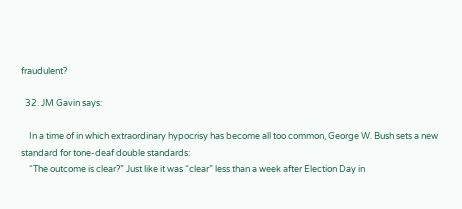fraudulent?

  32. JM Gavin says:

    In a time of in which extraordinary hypocrisy has become all too common, George W. Bush sets a new standard for tone-deaf double standards:
    “The outcome is clear?” Just like it was “clear” less than a week after Election Day in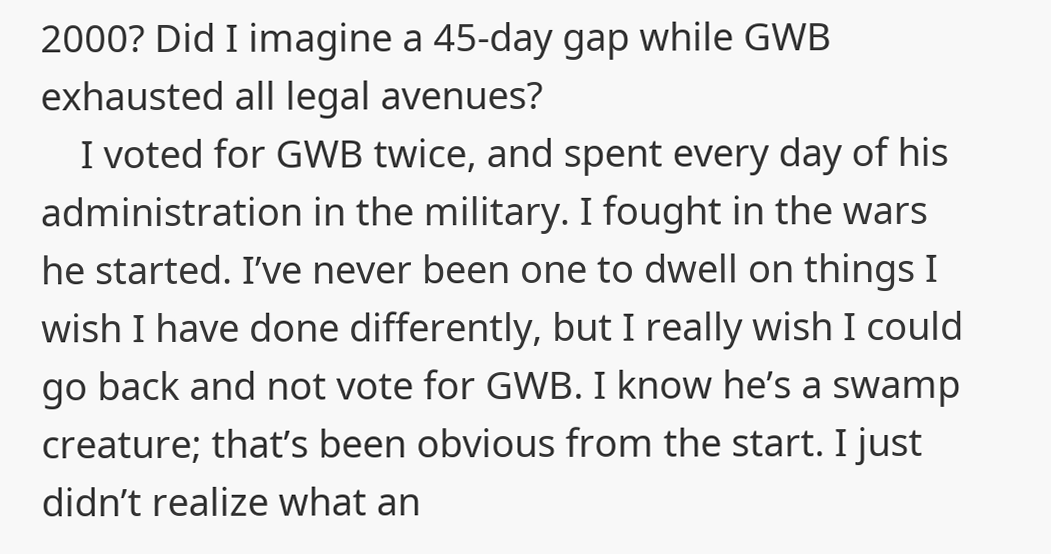2000? Did I imagine a 45-day gap while GWB exhausted all legal avenues?
    I voted for GWB twice, and spent every day of his administration in the military. I fought in the wars he started. I’ve never been one to dwell on things I wish I have done differently, but I really wish I could go back and not vote for GWB. I know he’s a swamp creature; that’s been obvious from the start. I just didn’t realize what an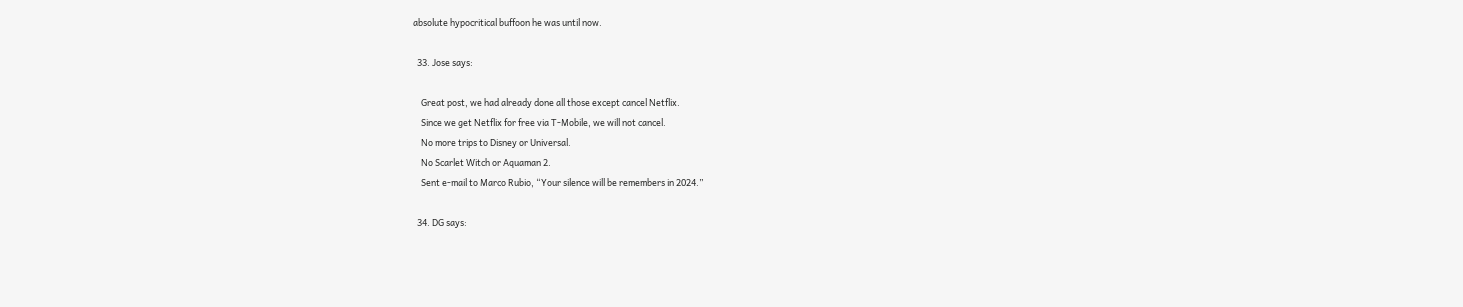absolute hypocritical buffoon he was until now.

  33. Jose says:

    Great post, we had already done all those except cancel Netflix.
    Since we get Netflix for free via T-Mobile, we will not cancel.
    No more trips to Disney or Universal.
    No Scarlet Witch or Aquaman 2.
    Sent e-mail to Marco Rubio, “Your silence will be remembers in 2024.”

  34. DG says: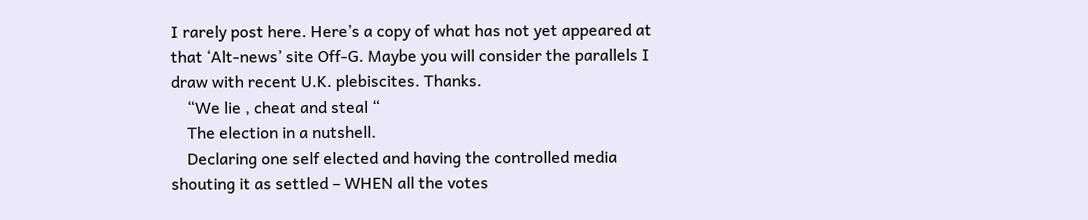I rarely post here. Here’s a copy of what has not yet appeared at that ‘Alt-news’ site Off-G. Maybe you will consider the parallels I draw with recent U.K. plebiscites. Thanks.
    “We lie , cheat and steal “
    The election in a nutshell.
    Declaring one self elected and having the controlled media shouting it as settled – WHEN all the votes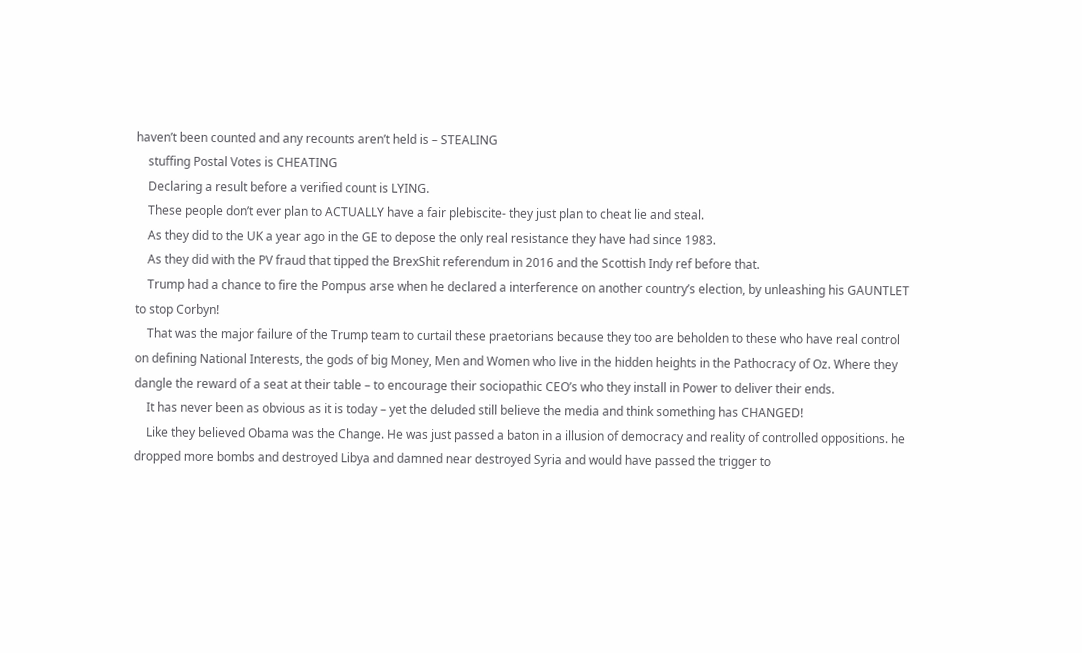haven’t been counted and any recounts aren’t held is – STEALING
    stuffing Postal Votes is CHEATING
    Declaring a result before a verified count is LYING.
    These people don’t ever plan to ACTUALLY have a fair plebiscite- they just plan to cheat lie and steal.
    As they did to the UK a year ago in the GE to depose the only real resistance they have had since 1983.
    As they did with the PV fraud that tipped the BrexShit referendum in 2016 and the Scottish Indy ref before that.
    Trump had a chance to fire the Pompus arse when he declared a interference on another country’s election, by unleashing his GAUNTLET to stop Corbyn!
    That was the major failure of the Trump team to curtail these praetorians because they too are beholden to these who have real control on defining National Interests, the gods of big Money, Men and Women who live in the hidden heights in the Pathocracy of Oz. Where they dangle the reward of a seat at their table – to encourage their sociopathic CEO’s who they install in Power to deliver their ends.
    It has never been as obvious as it is today – yet the deluded still believe the media and think something has CHANGED!
    Like they believed Obama was the Change. He was just passed a baton in a illusion of democracy and reality of controlled oppositions. he dropped more bombs and destroyed Libya and damned near destroyed Syria and would have passed the trigger to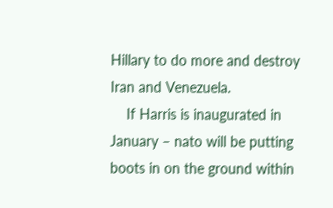Hillary to do more and destroy Iran and Venezuela.
    If Harris is inaugurated in January – nato will be putting boots in on the ground within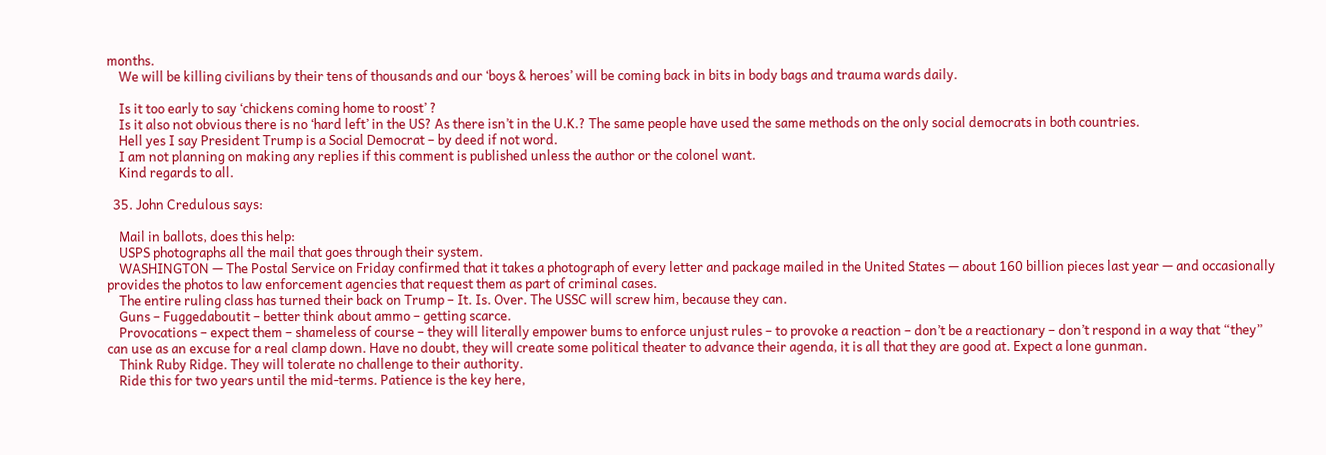months.
    We will be killing civilians by their tens of thousands and our ‘boys & heroes’ will be coming back in bits in body bags and trauma wards daily.

    Is it too early to say ‘chickens coming home to roost’ ?
    Is it also not obvious there is no ‘hard left’ in the US? As there isn’t in the U.K.? The same people have used the same methods on the only social democrats in both countries.
    Hell yes I say President Trump is a Social Democrat – by deed if not word.
    I am not planning on making any replies if this comment is published unless the author or the colonel want.
    Kind regards to all.

  35. John Credulous says:

    Mail in ballots, does this help:
    USPS photographs all the mail that goes through their system.
    WASHINGTON — The Postal Service on Friday confirmed that it takes a photograph of every letter and package mailed in the United States — about 160 billion pieces last year — and occasionally provides the photos to law enforcement agencies that request them as part of criminal cases.
    The entire ruling class has turned their back on Trump – It. Is. Over. The USSC will screw him, because they can.
    Guns – Fuggedaboutit – better think about ammo – getting scarce.
    Provocations – expect them – shameless of course – they will literally empower bums to enforce unjust rules – to provoke a reaction – don’t be a reactionary – don’t respond in a way that “they” can use as an excuse for a real clamp down. Have no doubt, they will create some political theater to advance their agenda, it is all that they are good at. Expect a lone gunman.
    Think Ruby Ridge. They will tolerate no challenge to their authority.
    Ride this for two years until the mid-terms. Patience is the key here,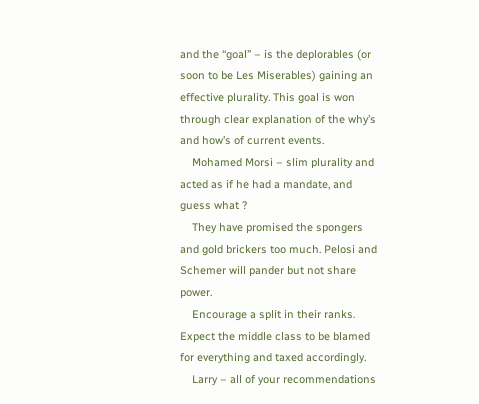and the “goal” – is the deplorables (or soon to be Les Miserables) gaining an effective plurality. This goal is won through clear explanation of the why’s and how’s of current events.
    Mohamed Morsi – slim plurality and acted as if he had a mandate, and guess what ?
    They have promised the spongers and gold brickers too much. Pelosi and Schemer will pander but not share power.
    Encourage a split in their ranks. Expect the middle class to be blamed for everything and taxed accordingly.
    Larry – all of your recommendations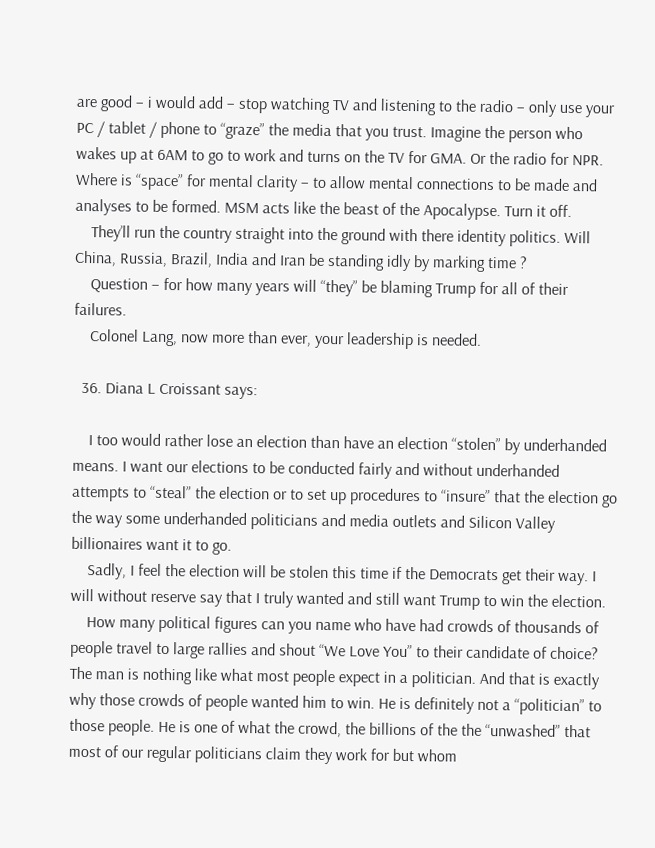are good – i would add – stop watching TV and listening to the radio – only use your PC / tablet / phone to “graze” the media that you trust. Imagine the person who wakes up at 6AM to go to work and turns on the TV for GMA. Or the radio for NPR. Where is “space” for mental clarity – to allow mental connections to be made and analyses to be formed. MSM acts like the beast of the Apocalypse. Turn it off.
    They’ll run the country straight into the ground with there identity politics. Will China, Russia, Brazil, India and Iran be standing idly by marking time ?
    Question – for how many years will “they” be blaming Trump for all of their failures.
    Colonel Lang, now more than ever, your leadership is needed.

  36. Diana L Croissant says:

    I too would rather lose an election than have an election “stolen” by underhanded means. I want our elections to be conducted fairly and without underhanded attempts to “steal” the election or to set up procedures to “insure” that the election go the way some underhanded politicians and media outlets and Silicon Valley billionaires want it to go.
    Sadly, I feel the election will be stolen this time if the Democrats get their way. I will without reserve say that I truly wanted and still want Trump to win the election.
    How many political figures can you name who have had crowds of thousands of people travel to large rallies and shout “We Love You” to their candidate of choice? The man is nothing like what most people expect in a politician. And that is exactly why those crowds of people wanted him to win. He is definitely not a “politician” to those people. He is one of what the crowd, the billions of the the “unwashed” that most of our regular politicians claim they work for but whom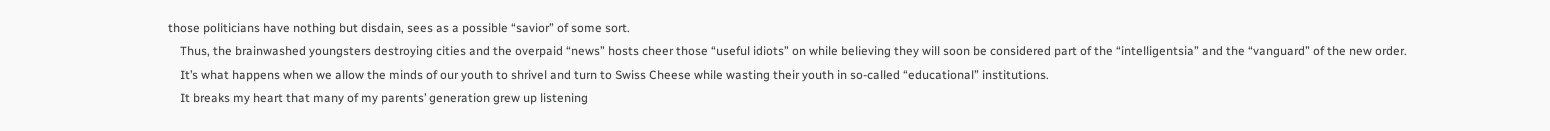those politicians have nothing but disdain, sees as a possible “savior” of some sort.
    Thus, the brainwashed youngsters destroying cities and the overpaid “news” hosts cheer those “useful idiots” on while believing they will soon be considered part of the “intelligentsia” and the “vanguard” of the new order.
    It’s what happens when we allow the minds of our youth to shrivel and turn to Swiss Cheese while wasting their youth in so-called “educational” institutions.
    It breaks my heart that many of my parents’ generation grew up listening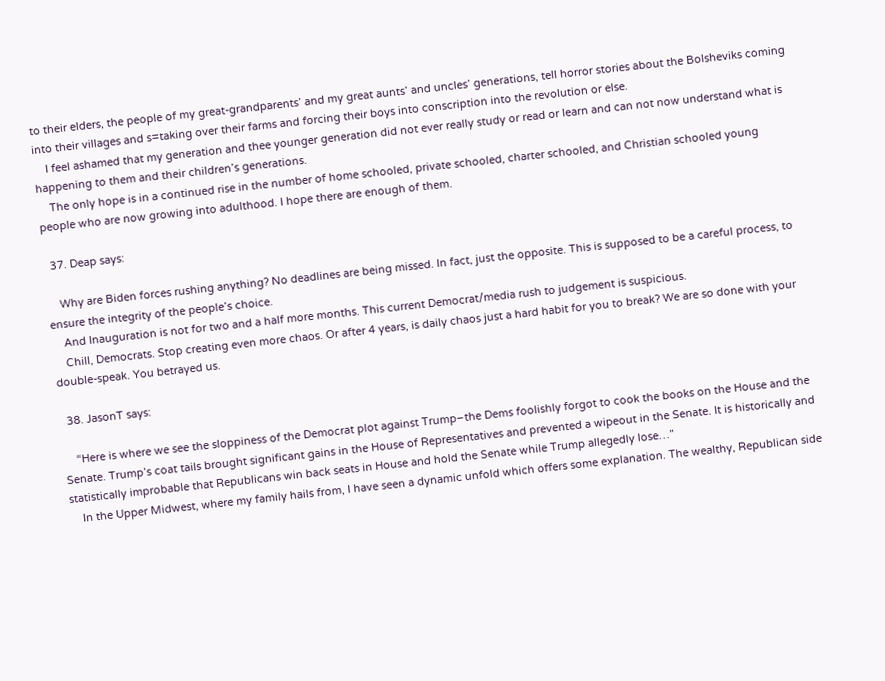to their elders, the people of my great-grandparents’ and my great aunts’ and uncles’ generations, tell horror stories about the Bolsheviks coming into their villages and s=taking over their farms and forcing their boys into conscription into the revolution or else.
    I feel ashamed that my generation and thee younger generation did not ever really study or read or learn and can not now understand what is happening to them and their children’s generations.
    The only hope is in a continued rise in the number of home schooled, private schooled, charter schooled, and Christian schooled young people who are now growing into adulthood. I hope there are enough of them.

  37. Deap says:

    Why are Biden forces rushing anything? No deadlines are being missed. In fact, just the opposite. This is supposed to be a careful process, to ensure the integrity of the people’s choice.
    And Inauguration is not for two and a half more months. This current Democrat/media rush to judgement is suspicious.
    Chill, Democrats. Stop creating even more chaos. Or after 4 years, is daily chaos just a hard habit for you to break? We are so done with your double-speak. You betrayed us.

  38. JasonT says:

    “Here is where we see the sloppiness of the Democrat plot against Trump–the Dems foolishly forgot to cook the books on the House and the Senate. Trump’s coat tails brought significant gains in the House of Representatives and prevented a wipeout in the Senate. It is historically and statistically improbable that Republicans win back seats in House and hold the Senate while Trump allegedly lose…”
    In the Upper Midwest, where my family hails from, I have seen a dynamic unfold which offers some explanation. The wealthy, Republican side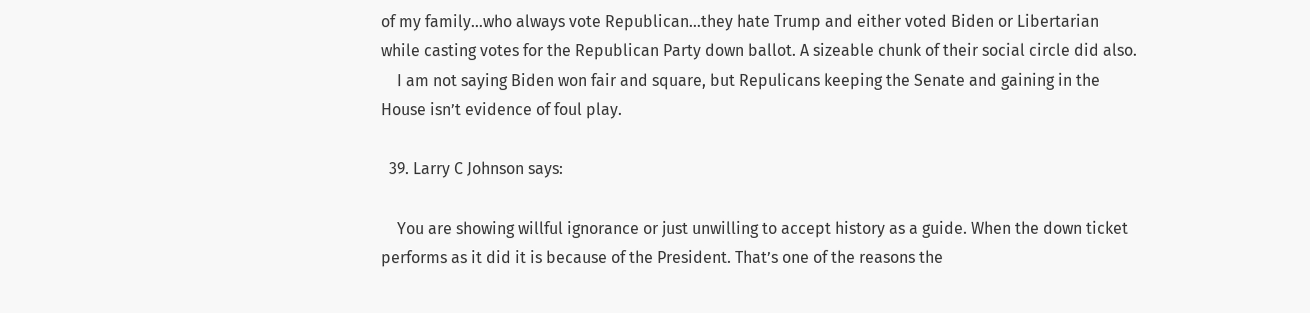of my family…who always vote Republican…they hate Trump and either voted Biden or Libertarian while casting votes for the Republican Party down ballot. A sizeable chunk of their social circle did also.
    I am not saying Biden won fair and square, but Repulicans keeping the Senate and gaining in the House isn’t evidence of foul play.

  39. Larry C Johnson says:

    You are showing willful ignorance or just unwilling to accept history as a guide. When the down ticket performs as it did it is because of the President. That’s one of the reasons the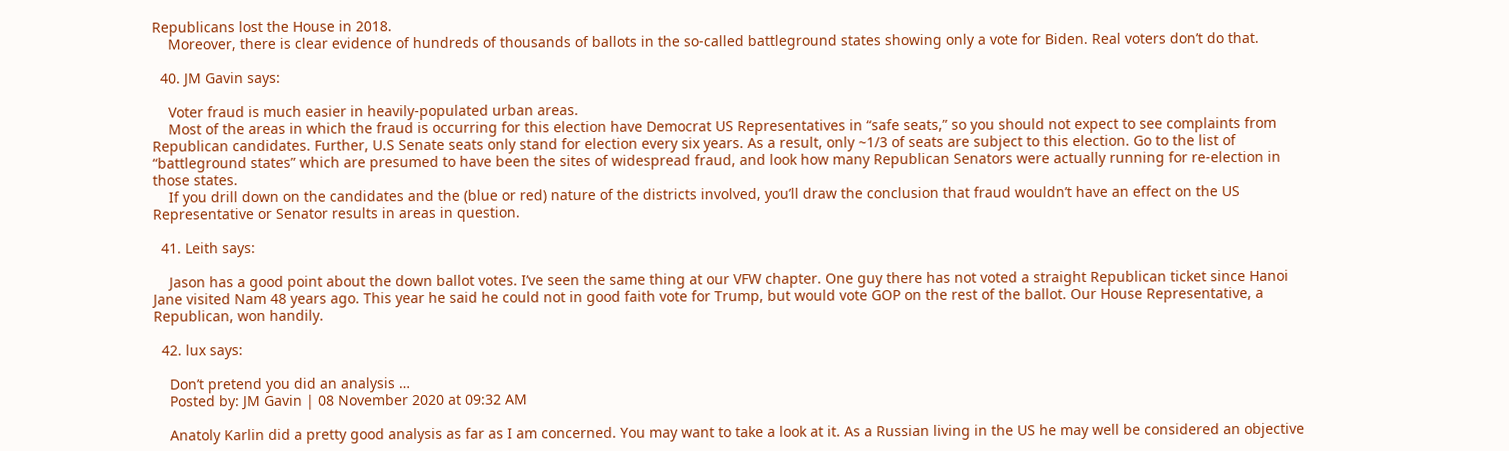Republicans lost the House in 2018.
    Moreover, there is clear evidence of hundreds of thousands of ballots in the so-called battleground states showing only a vote for Biden. Real voters don’t do that.

  40. JM Gavin says:

    Voter fraud is much easier in heavily-populated urban areas.
    Most of the areas in which the fraud is occurring for this election have Democrat US Representatives in “safe seats,” so you should not expect to see complaints from Republican candidates. Further, U.S Senate seats only stand for election every six years. As a result, only ~1/3 of seats are subject to this election. Go to the list of “battleground states” which are presumed to have been the sites of widespread fraud, and look how many Republican Senators were actually running for re-election in those states.
    If you drill down on the candidates and the (blue or red) nature of the districts involved, you’ll draw the conclusion that fraud wouldn’t have an effect on the US Representative or Senator results in areas in question.

  41. Leith says:

    Jason has a good point about the down ballot votes. I’ve seen the same thing at our VFW chapter. One guy there has not voted a straight Republican ticket since Hanoi Jane visited Nam 48 years ago. This year he said he could not in good faith vote for Trump, but would vote GOP on the rest of the ballot. Our House Representative, a Republican, won handily.

  42. lux says:

    Don’t pretend you did an analysis …
    Posted by: JM Gavin | 08 November 2020 at 09:32 AM

    Anatoly Karlin did a pretty good analysis as far as I am concerned. You may want to take a look at it. As a Russian living in the US he may well be considered an objective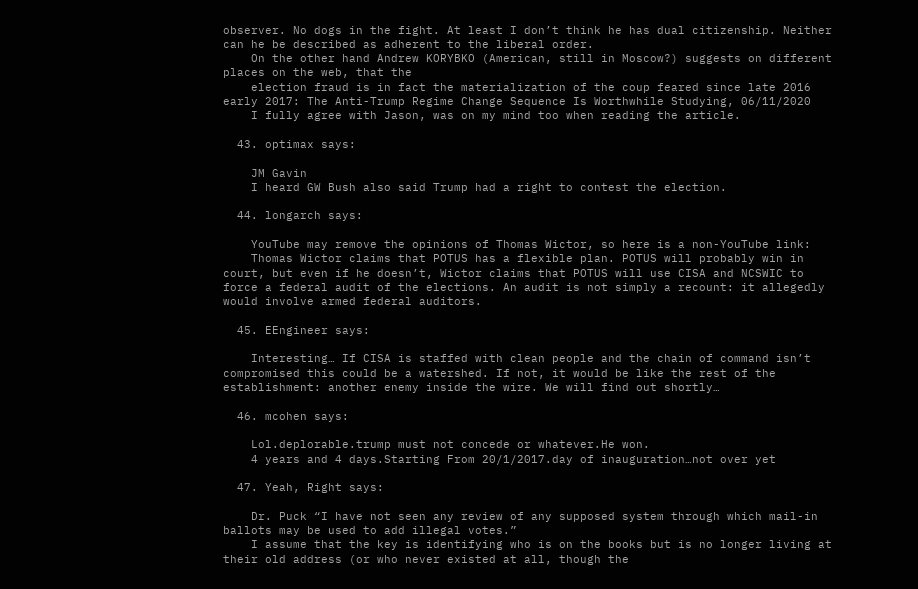observer. No dogs in the fight. At least I don’t think he has dual citizenship. Neither can he be described as adherent to the liberal order.
    On the other hand Andrew KORYBKO (American, still in Moscow?) suggests on different places on the web, that the
    election fraud is in fact the materialization of the coup feared since late 2016 early 2017: The Anti-Trump Regime Change Sequence Is Worthwhile Studying, 06/11/2020
    I fully agree with Jason, was on my mind too when reading the article.

  43. optimax says:

    JM Gavin
    I heard GW Bush also said Trump had a right to contest the election.

  44. longarch says:

    YouTube may remove the opinions of Thomas Wictor, so here is a non-YouTube link:
    Thomas Wictor claims that POTUS has a flexible plan. POTUS will probably win in court, but even if he doesn’t, Wictor claims that POTUS will use CISA and NCSWIC to force a federal audit of the elections. An audit is not simply a recount: it allegedly would involve armed federal auditors.

  45. EEngineer says:

    Interesting… If CISA is staffed with clean people and the chain of command isn’t compromised this could be a watershed. If not, it would be like the rest of the establishment: another enemy inside the wire. We will find out shortly…

  46. mcohen says:

    Lol.deplorable.trump must not concede or whatever.He won.
    4 years and 4 days.Starting From 20/1/2017.day of inauguration…not over yet

  47. Yeah, Right says:

    Dr. Puck “I have not seen any review of any supposed system through which mail-in ballots may be used to add illegal votes.”
    I assume that the key is identifying who is on the books but is no longer living at their old address (or who never existed at all, though the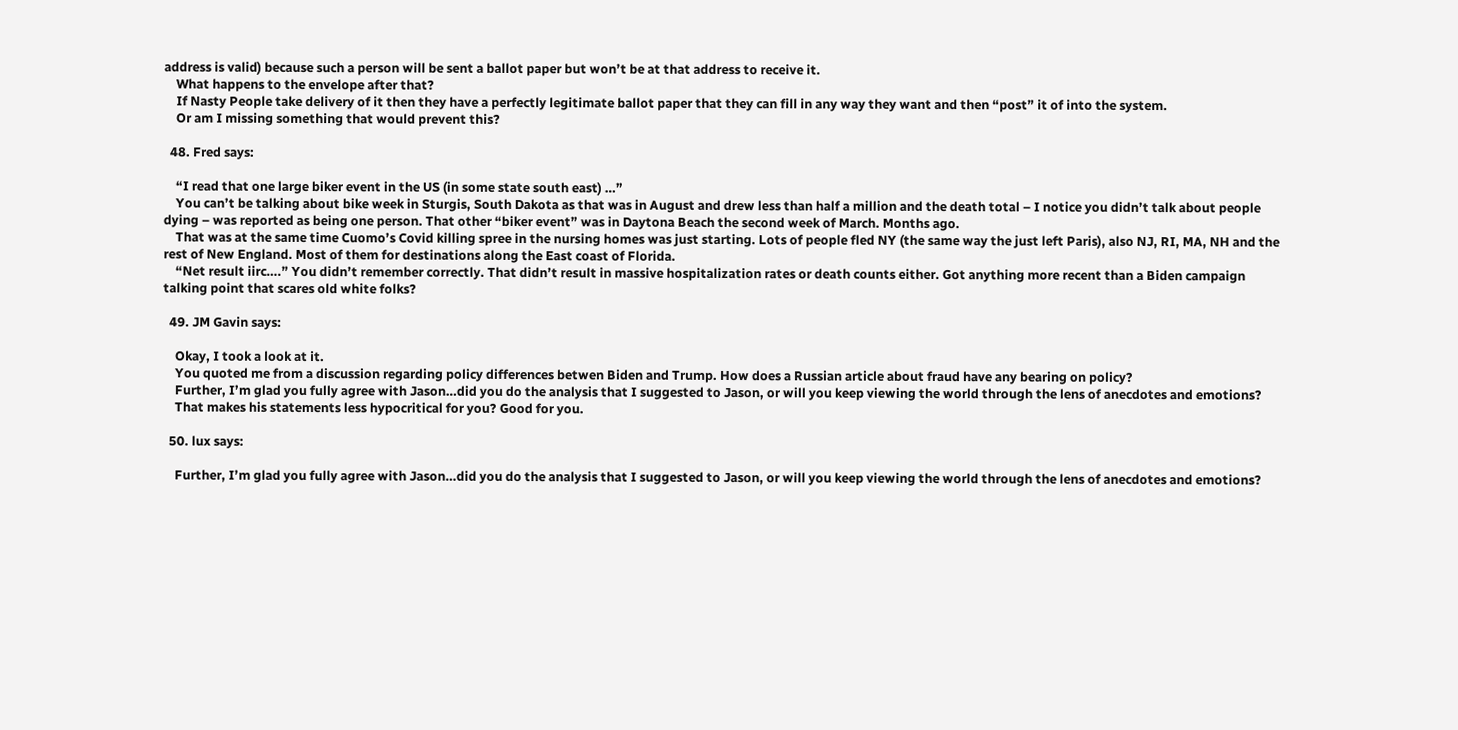address is valid) because such a person will be sent a ballot paper but won’t be at that address to receive it.
    What happens to the envelope after that?
    If Nasty People take delivery of it then they have a perfectly legitimate ballot paper that they can fill in any way they want and then “post” it of into the system.
    Or am I missing something that would prevent this?

  48. Fred says:

    “I read that one large biker event in the US (in some state south east) …”
    You can’t be talking about bike week in Sturgis, South Dakota as that was in August and drew less than half a million and the death total – I notice you didn’t talk about people dying – was reported as being one person. That other “biker event” was in Daytona Beach the second week of March. Months ago.
    That was at the same time Cuomo’s Covid killing spree in the nursing homes was just starting. Lots of people fled NY (the same way the just left Paris), also NJ, RI, MA, NH and the rest of New England. Most of them for destinations along the East coast of Florida.
    “Net result iirc….” You didn’t remember correctly. That didn’t result in massive hospitalization rates or death counts either. Got anything more recent than a Biden campaign talking point that scares old white folks?

  49. JM Gavin says:

    Okay, I took a look at it.
    You quoted me from a discussion regarding policy differences betwen Biden and Trump. How does a Russian article about fraud have any bearing on policy?
    Further, I’m glad you fully agree with Jason…did you do the analysis that I suggested to Jason, or will you keep viewing the world through the lens of anecdotes and emotions?
    That makes his statements less hypocritical for you? Good for you.

  50. lux says:

    Further, I’m glad you fully agree with Jason…did you do the analysis that I suggested to Jason, or will you keep viewing the world through the lens of anecdotes and emotions?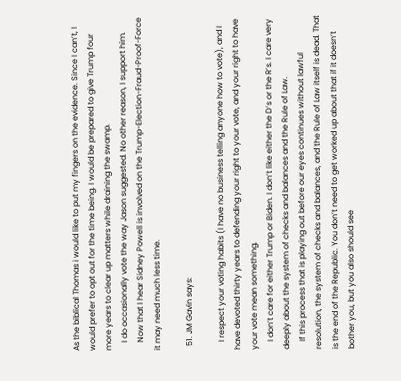As the biblical Thomas i would like to put my fingers on the evidence. Since I can’t, I would prefer to opt out for the time being. I would be prepared to give Trump four more years to clear up matters while draining the swamp.
    I do occasionally vote the way Jason suggested. No other reason, I support him.
    Now that I hear Sidney Powell is involved on the Trump-Election-Fraud-Proof-Force it may need much less time.

  51. JM Gavin says:

    I respect your voting habits (I have no business telling anyone how to vote), and I have devoted thirty years to defending your right to your vote, and your right to have your vote mean something.
    I don’t care for either Trump or Biden. I don’t like either the D’s or the R’s. I care very deeply about the system of checks and balances and the Rule of Law.
    If this process that is playing out before our eyes continues without lawful resolution, the system of checks and balances, and the Rule of Law itself is dead. That is the end of the Republic. You don’t need to get worked up about that if it doesn’t bother you, but you also should see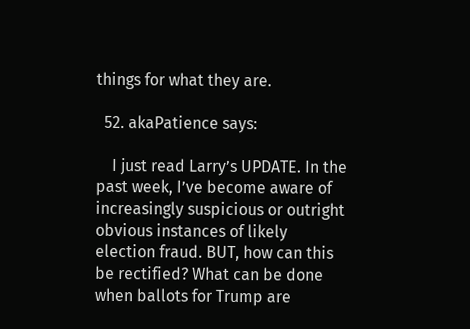things for what they are.

  52. akaPatience says:

    I just read Larry’s UPDATE. In the past week, I’ve become aware of increasingly suspicious or outright obvious instances of likely election fraud. BUT, how can this be rectified? What can be done when ballots for Trump are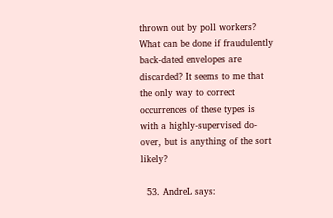thrown out by poll workers? What can be done if fraudulently back-dated envelopes are discarded? It seems to me that the only way to correct occurrences of these types is with a highly-supervised do-over, but is anything of the sort likely?

  53. AndreL says: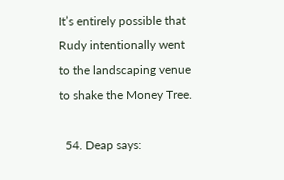It’s entirely possible that Rudy intentionally went to the landscaping venue to shake the Money Tree.

  54. Deap says: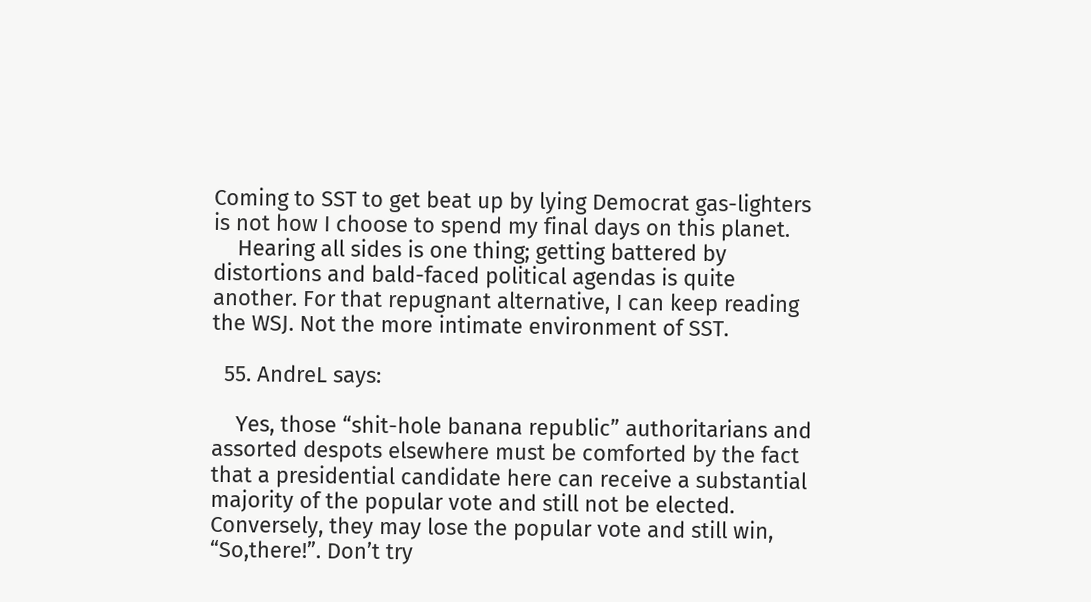Coming to SST to get beat up by lying Democrat gas-lighters is not how I choose to spend my final days on this planet.
    Hearing all sides is one thing; getting battered by distortions and bald-faced political agendas is quite another. For that repugnant alternative, I can keep reading the WSJ. Not the more intimate environment of SST.

  55. AndreL says:

    Yes, those “shit-hole banana republic” authoritarians and assorted despots elsewhere must be comforted by the fact that a presidential candidate here can receive a substantial majority of the popular vote and still not be elected. Conversely, they may lose the popular vote and still win, “So,there!”. Don’t try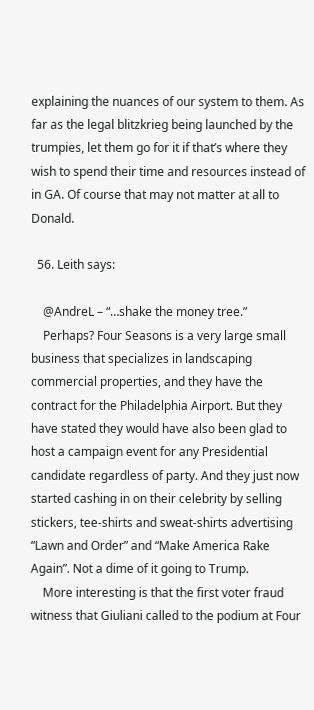explaining the nuances of our system to them. As far as the legal blitzkrieg being launched by the trumpies, let them go for it if that’s where they wish to spend their time and resources instead of in GA. Of course that may not matter at all to Donald.

  56. Leith says:

    @AndreL – “…shake the money tree.”
    Perhaps? Four Seasons is a very large small business that specializes in landscaping commercial properties, and they have the contract for the Philadelphia Airport. But they have stated they would have also been glad to host a campaign event for any Presidential candidate regardless of party. And they just now started cashing in on their celebrity by selling stickers, tee-shirts and sweat-shirts advertising “Lawn and Order” and “Make America Rake Again”. Not a dime of it going to Trump.
    More interesting is that the first voter fraud witness that Giuliani called to the podium at Four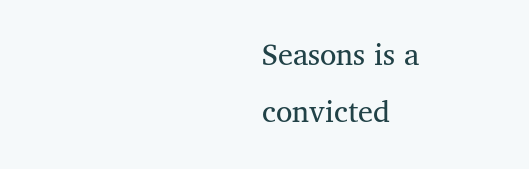Seasons is a convicted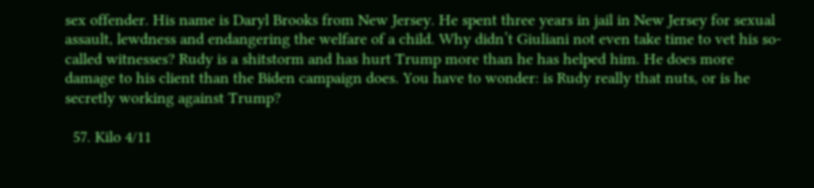sex offender. His name is Daryl Brooks from New Jersey. He spent three years in jail in New Jersey for sexual assault, lewdness and endangering the welfare of a child. Why didn’t Giuliani not even take time to vet his so-called witnesses? Rudy is a shitstorm and has hurt Trump more than he has helped him. He does more damage to his client than the Biden campaign does. You have to wonder: is Rudy really that nuts, or is he secretly working against Trump?

  57. Kilo 4/11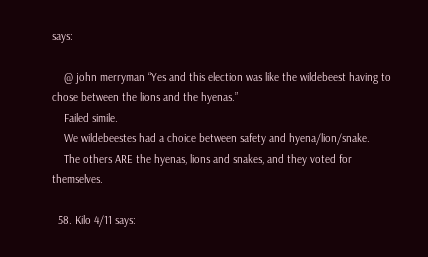says:

    @ john merryman “Yes and this election was like the wildebeest having to chose between the lions and the hyenas.”
    Failed simile.
    We wildebeestes had a choice between safety and hyena/lion/snake.
    The others ARE the hyenas, lions and snakes, and they voted for themselves.

  58. Kilo 4/11 says: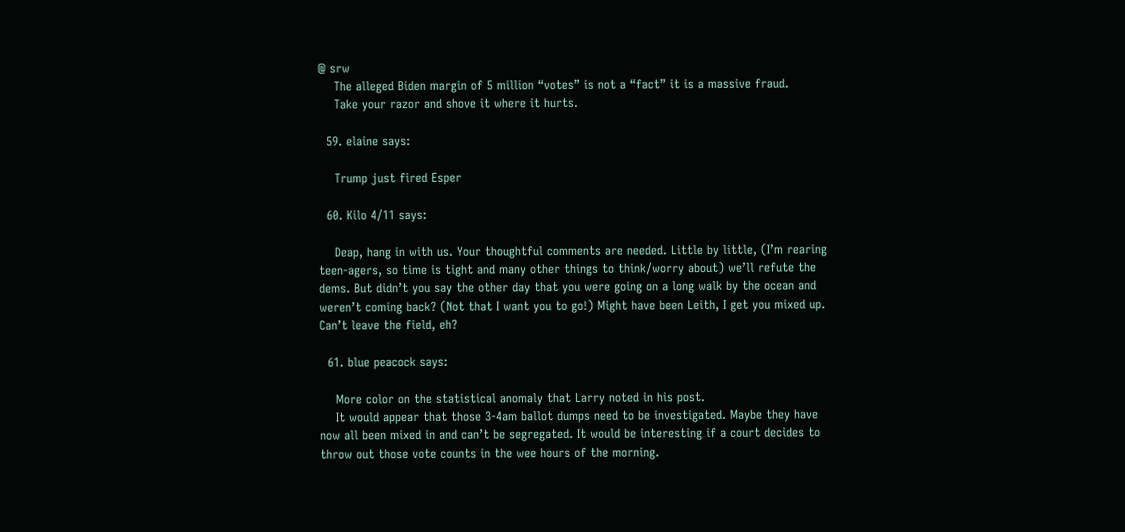@ srw
    The alleged Biden margin of 5 million “votes” is not a “fact” it is a massive fraud.
    Take your razor and shove it where it hurts.

  59. elaine says:

    Trump just fired Esper

  60. Kilo 4/11 says:

    Deap, hang in with us. Your thoughtful comments are needed. Little by little, (I’m rearing teen-agers, so time is tight and many other things to think/worry about) we’ll refute the dems. But didn’t you say the other day that you were going on a long walk by the ocean and weren’t coming back? (Not that I want you to go!) Might have been Leith, I get you mixed up. Can’t leave the field, eh?

  61. blue peacock says:

    More color on the statistical anomaly that Larry noted in his post.
    It would appear that those 3-4am ballot dumps need to be investigated. Maybe they have now all been mixed in and can’t be segregated. It would be interesting if a court decides to throw out those vote counts in the wee hours of the morning.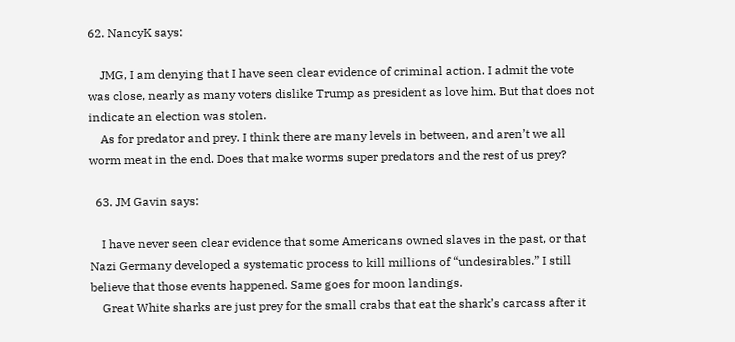62. NancyK says:

    JMG, I am denying that I have seen clear evidence of criminal action. I admit the vote was close, nearly as many voters dislike Trump as president as love him. But that does not indicate an election was stolen.
    As for predator and prey. I think there are many levels in between, and aren’t we all worm meat in the end. Does that make worms super predators and the rest of us prey?

  63. JM Gavin says:

    I have never seen clear evidence that some Americans owned slaves in the past, or that Nazi Germany developed a systematic process to kill millions of “undesirables.” I still believe that those events happened. Same goes for moon landings.
    Great White sharks are just prey for the small crabs that eat the shark’s carcass after it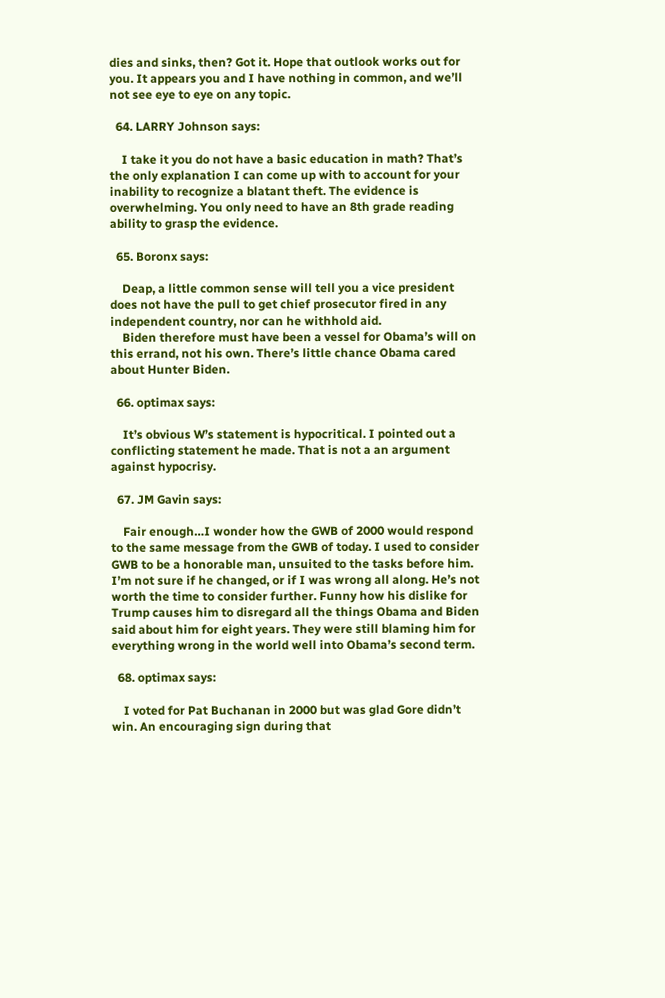dies and sinks, then? Got it. Hope that outlook works out for you. It appears you and I have nothing in common, and we’ll not see eye to eye on any topic.

  64. LARRY Johnson says:

    I take it you do not have a basic education in math? That’s the only explanation I can come up with to account for your inability to recognize a blatant theft. The evidence is overwhelming. You only need to have an 8th grade reading ability to grasp the evidence.

  65. Boronx says:

    Deap, a little common sense will tell you a vice president does not have the pull to get chief prosecutor fired in any independent country, nor can he withhold aid.
    Biden therefore must have been a vessel for Obama’s will on this errand, not his own. There’s little chance Obama cared about Hunter Biden.

  66. optimax says:

    It’s obvious W’s statement is hypocritical. I pointed out a conflicting statement he made. That is not a an argument against hypocrisy.

  67. JM Gavin says:

    Fair enough…I wonder how the GWB of 2000 would respond to the same message from the GWB of today. I used to consider GWB to be a honorable man, unsuited to the tasks before him. I’m not sure if he changed, or if I was wrong all along. He’s not worth the time to consider further. Funny how his dislike for Trump causes him to disregard all the things Obama and Biden said about him for eight years. They were still blaming him for everything wrong in the world well into Obama’s second term.

  68. optimax says:

    I voted for Pat Buchanan in 2000 but was glad Gore didn’t win. An encouraging sign during that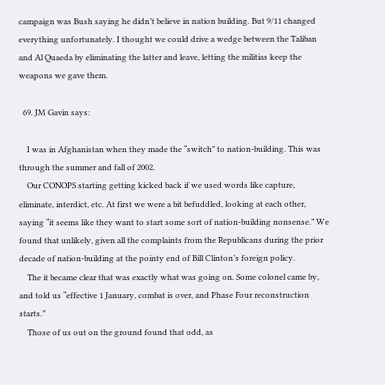campaign was Bush saying he didn’t believe in nation building. But 9/11 changed everything unfortunately. I thought we could drive a wedge between the Taliban and Al Quaeda by eliminating the latter and leave, letting the militias keep the weapons we gave them.

  69. JM Gavin says:

    I was in Afghanistan when they made the “switch” to nation-building. This was through the summer and fall of 2002.
    Our CONOPS starting getting kicked back if we used words like capture, eliminate, interdict, etc. At first we were a bit befuddled, looking at each other, saying “it seems like they want to start some sort of nation-building nonsense.” We found that unlikely, given all the complaints from the Republicans during the prior decade of nation-building at the pointy end of Bill Clinton’s foreign policy.
    The it became clear that was exactly what was going on. Some colonel came by, and told us “effective 1 January, combat is over, and Phase Four reconstruction starts.”
    Those of us out on the ground found that odd, as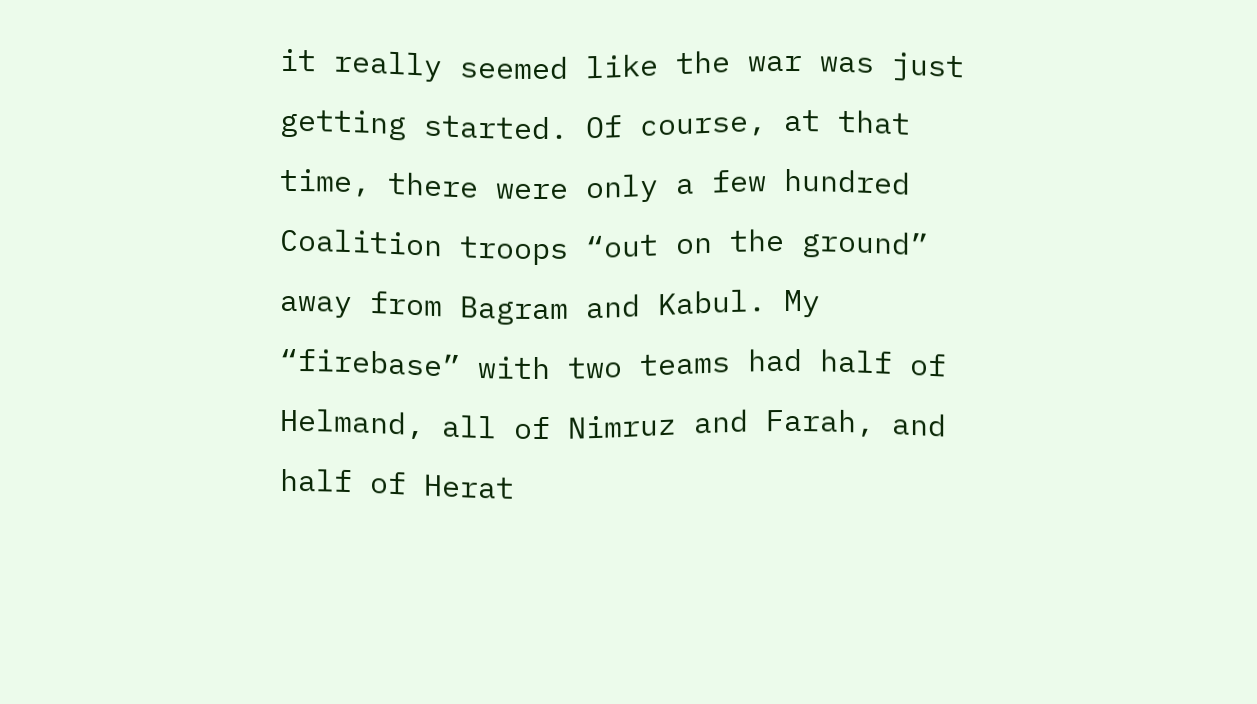it really seemed like the war was just getting started. Of course, at that time, there were only a few hundred Coalition troops “out on the ground” away from Bagram and Kabul. My “firebase” with two teams had half of Helmand, all of Nimruz and Farah, and half of Herat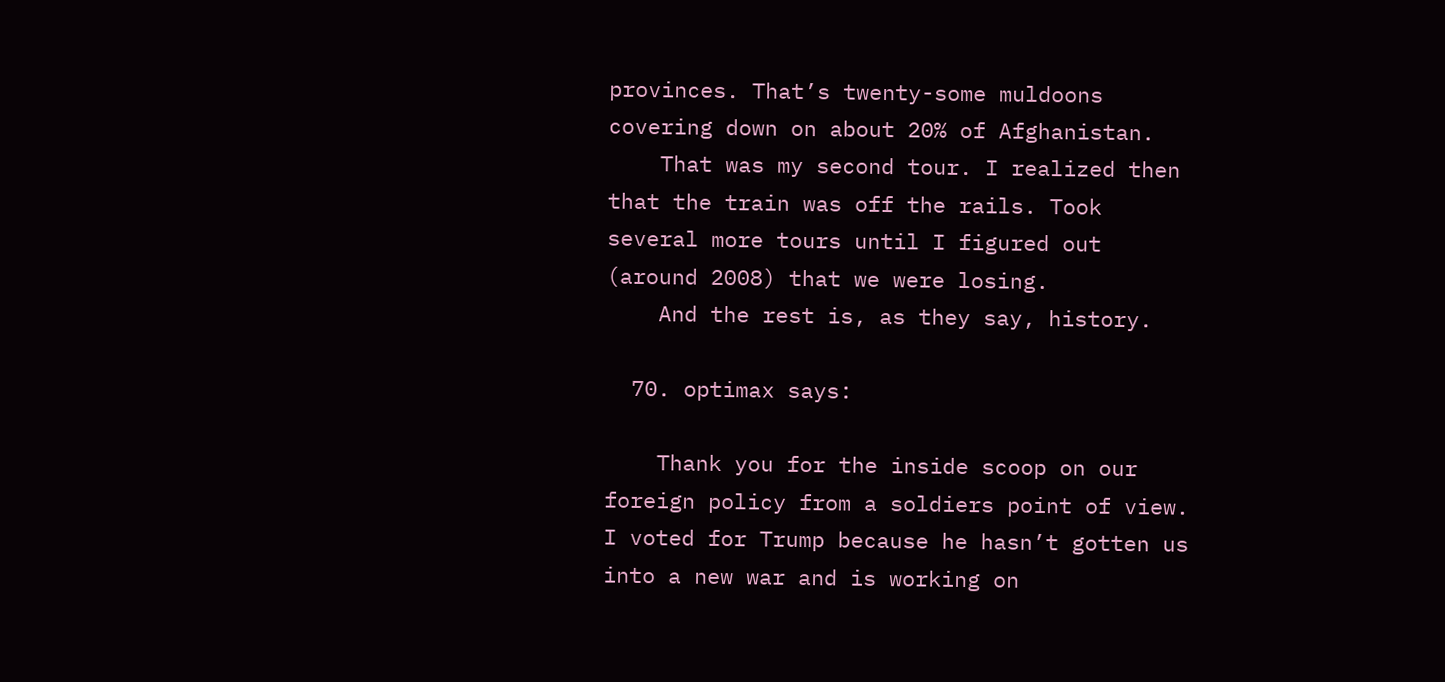provinces. That’s twenty-some muldoons covering down on about 20% of Afghanistan.
    That was my second tour. I realized then that the train was off the rails. Took several more tours until I figured out (around 2008) that we were losing.
    And the rest is, as they say, history.

  70. optimax says:

    Thank you for the inside scoop on our foreign policy from a soldiers point of view. I voted for Trump because he hasn’t gotten us into a new war and is working on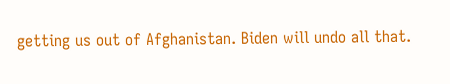getting us out of Afghanistan. Biden will undo all that.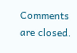Comments are closed.